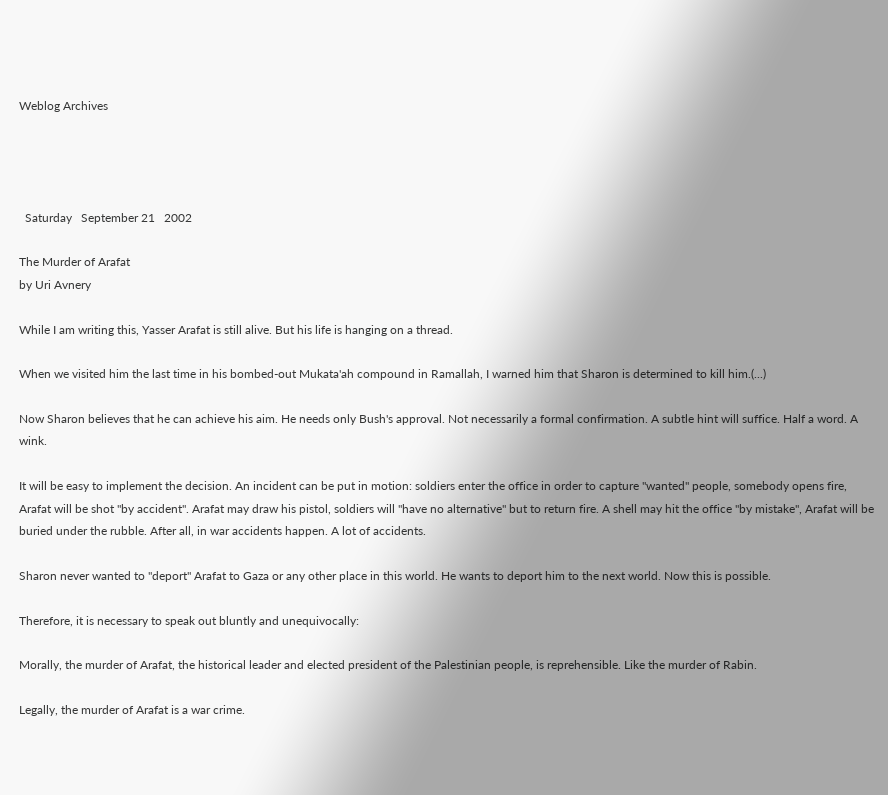Weblog Archives




  Saturday   September 21   2002

The Murder of Arafat
by Uri Avnery

While I am writing this, Yasser Arafat is still alive. But his life is hanging on a thread.

When we visited him the last time in his bombed-out Mukata'ah compound in Ramallah, I warned him that Sharon is determined to kill him.(...)

Now Sharon believes that he can achieve his aim. He needs only Bush's approval. Not necessarily a formal confirmation. A subtle hint will suffice. Half a word. A wink.

It will be easy to implement the decision. An incident can be put in motion: soldiers enter the office in order to capture "wanted" people, somebody opens fire, Arafat will be shot "by accident". Arafat may draw his pistol, soldiers will "have no alternative" but to return fire. A shell may hit the office "by mistake", Arafat will be buried under the rubble. After all, in war accidents happen. A lot of accidents.

Sharon never wanted to "deport" Arafat to Gaza or any other place in this world. He wants to deport him to the next world. Now this is possible.

Therefore, it is necessary to speak out bluntly and unequivocally:

Morally, the murder of Arafat, the historical leader and elected president of the Palestinian people, is reprehensible. Like the murder of Rabin.

Legally, the murder of Arafat is a war crime.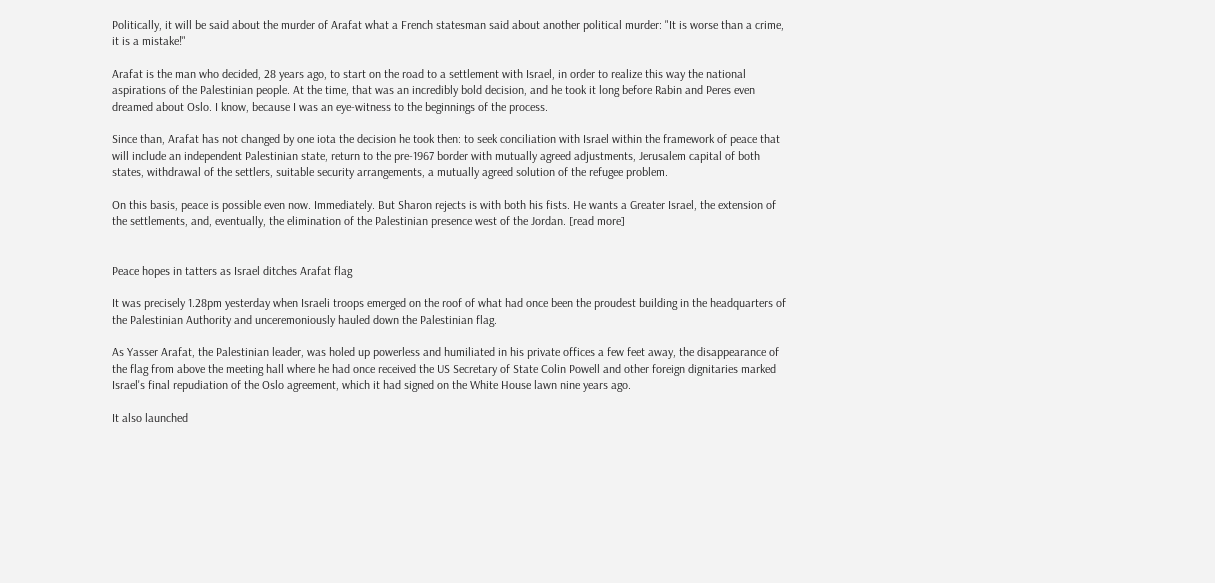Politically, it will be said about the murder of Arafat what a French statesman said about another political murder: "It is worse than a crime, it is a mistake!"

Arafat is the man who decided, 28 years ago, to start on the road to a settlement with Israel, in order to realize this way the national aspirations of the Palestinian people. At the time, that was an incredibly bold decision, and he took it long before Rabin and Peres even dreamed about Oslo. I know, because I was an eye-witness to the beginnings of the process.

Since than, Arafat has not changed by one iota the decision he took then: to seek conciliation with Israel within the framework of peace that will include an independent Palestinian state, return to the pre-1967 border with mutually agreed adjustments, Jerusalem capital of both states, withdrawal of the settlers, suitable security arrangements, a mutually agreed solution of the refugee problem.

On this basis, peace is possible even now. Immediately. But Sharon rejects is with both his fists. He wants a Greater Israel, the extension of the settlements, and, eventually, the elimination of the Palestinian presence west of the Jordan. [read more]


Peace hopes in tatters as Israel ditches Arafat flag

It was precisely 1.28pm yesterday when Israeli troops emerged on the roof of what had once been the proudest building in the headquarters of the Palestinian Authority and unceremoniously hauled down the Palestinian flag.

As Yasser Arafat, the Palestinian leader, was holed up powerless and humiliated in his private offices a few feet away, the disappearance of the flag from above the meeting hall where he had once received the US Secretary of State Colin Powell and other foreign dignitaries marked Israel's final repudiation of the Oslo agreement, which it had signed on the White House lawn nine years ago.

It also launched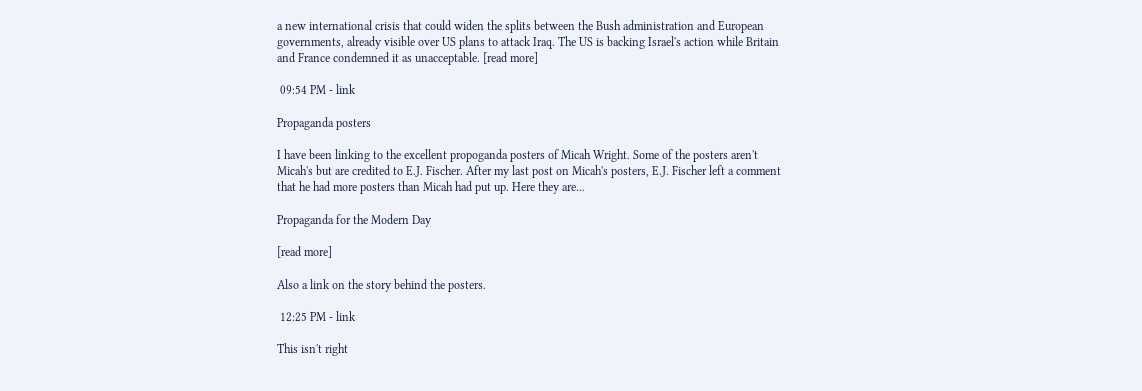a new international crisis that could widen the splits between the Bush administration and European governments, already visible over US plans to attack Iraq. The US is backing Israel's action while Britain and France condemned it as unacceptable. [read more]

 09:54 PM - link

Propaganda posters

I have been linking to the excellent propoganda posters of Micah Wright. Some of the posters aren't Micah's but are credited to E.J. Fischer. After my last post on Micah's posters, E.J. Fischer left a comment that he had more posters than Micah had put up. Here they are...

Propaganda for the Modern Day

[read more]

Also a link on the story behind the posters.

 12:25 PM - link

This isn't right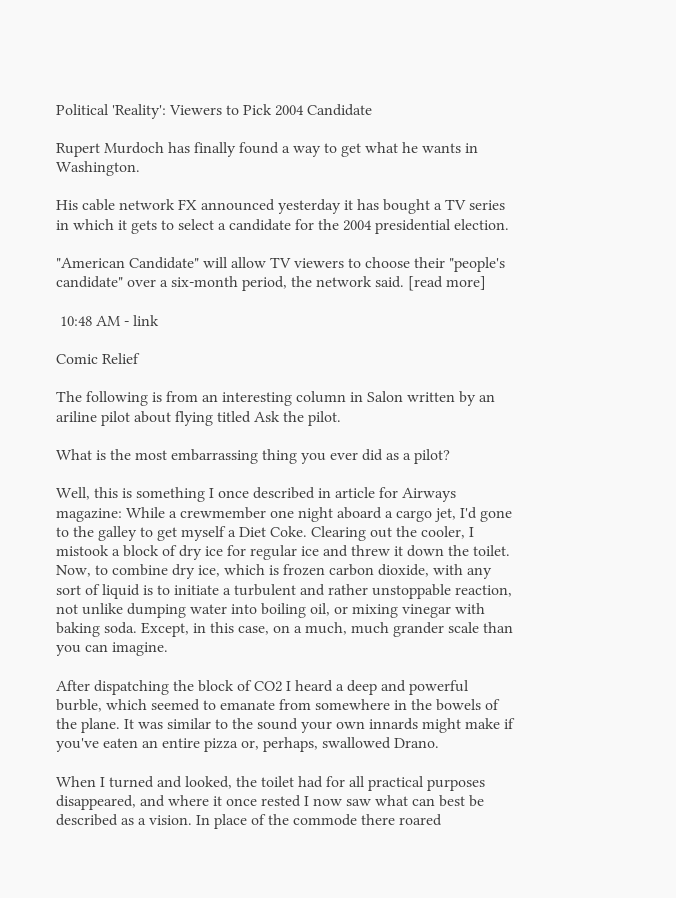Political 'Reality': Viewers to Pick 2004 Candidate

Rupert Murdoch has finally found a way to get what he wants in Washington.

His cable network FX announced yesterday it has bought a TV series in which it gets to select a candidate for the 2004 presidential election.

"American Candidate" will allow TV viewers to choose their "people's candidate" over a six-month period, the network said. [read more]

 10:48 AM - link

Comic Relief

The following is from an interesting column in Salon written by an ariline pilot about flying titled Ask the pilot.

What is the most embarrassing thing you ever did as a pilot?

Well, this is something I once described in article for Airways magazine: While a crewmember one night aboard a cargo jet, I'd gone to the galley to get myself a Diet Coke. Clearing out the cooler, I mistook a block of dry ice for regular ice and threw it down the toilet. Now, to combine dry ice, which is frozen carbon dioxide, with any sort of liquid is to initiate a turbulent and rather unstoppable reaction, not unlike dumping water into boiling oil, or mixing vinegar with baking soda. Except, in this case, on a much, much grander scale than you can imagine.

After dispatching the block of CO2 I heard a deep and powerful burble, which seemed to emanate from somewhere in the bowels of the plane. It was similar to the sound your own innards might make if you've eaten an entire pizza or, perhaps, swallowed Drano.

When I turned and looked, the toilet had for all practical purposes disappeared, and where it once rested I now saw what can best be described as a vision. In place of the commode there roared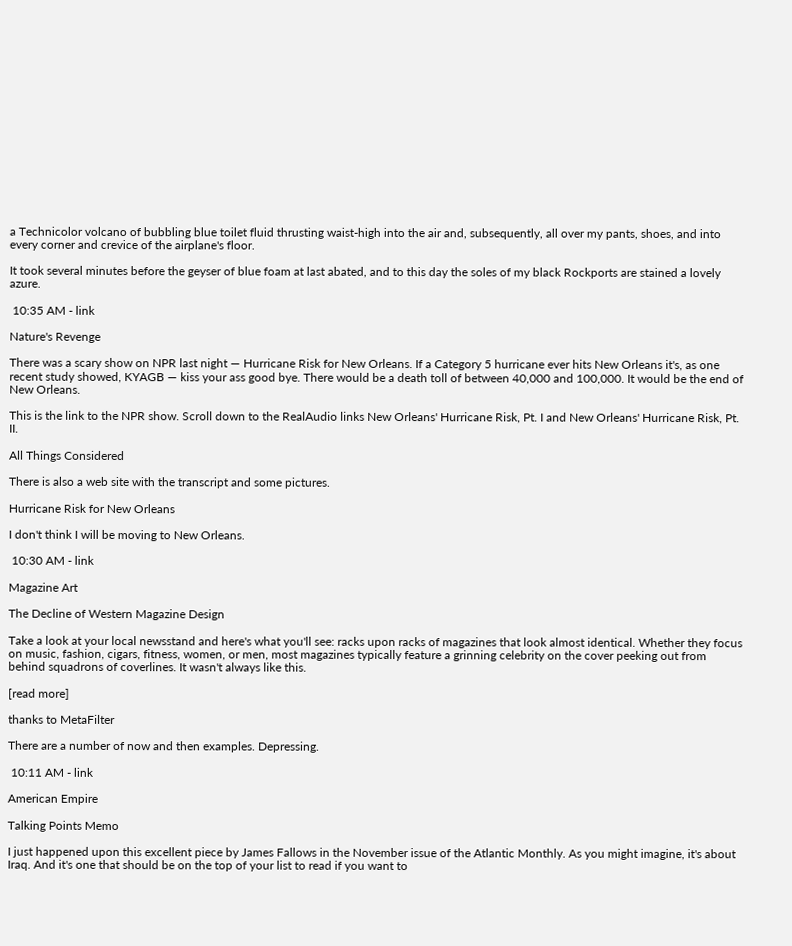a Technicolor volcano of bubbling blue toilet fluid thrusting waist-high into the air and, subsequently, all over my pants, shoes, and into every corner and crevice of the airplane's floor.

It took several minutes before the geyser of blue foam at last abated, and to this day the soles of my black Rockports are stained a lovely azure.

 10:35 AM - link

Nature's Revenge

There was a scary show on NPR last night — Hurricane Risk for New Orleans. If a Category 5 hurricane ever hits New Orleans it's, as one recent study showed, KYAGB — kiss your ass good bye. There would be a death toll of between 40,000 and 100,000. It would be the end of New Orleans.

This is the link to the NPR show. Scroll down to the RealAudio links New Orleans' Hurricane Risk, Pt. I and New Orleans' Hurricane Risk, Pt. II.

All Things Considered

There is also a web site with the transcript and some pictures.

Hurricane Risk for New Orleans

I don't think I will be moving to New Orleans.

 10:30 AM - link

Magazine Art

The Decline of Western Magazine Design

Take a look at your local newsstand and here's what you'll see: racks upon racks of magazines that look almost identical. Whether they focus on music, fashion, cigars, fitness, women, or men, most magazines typically feature a grinning celebrity on the cover peeking out from behind squadrons of coverlines. It wasn't always like this.

[read more]

thanks to MetaFilter

There are a number of now and then examples. Depressing.

 10:11 AM - link

American Empire

Talking Points Memo

I just happened upon this excellent piece by James Fallows in the November issue of the Atlantic Monthly. As you might imagine, it's about Iraq. And it's one that should be on the top of your list to read if you want to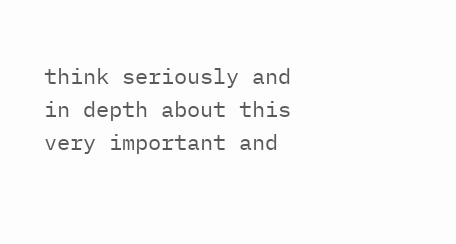think seriously and in depth about this very important and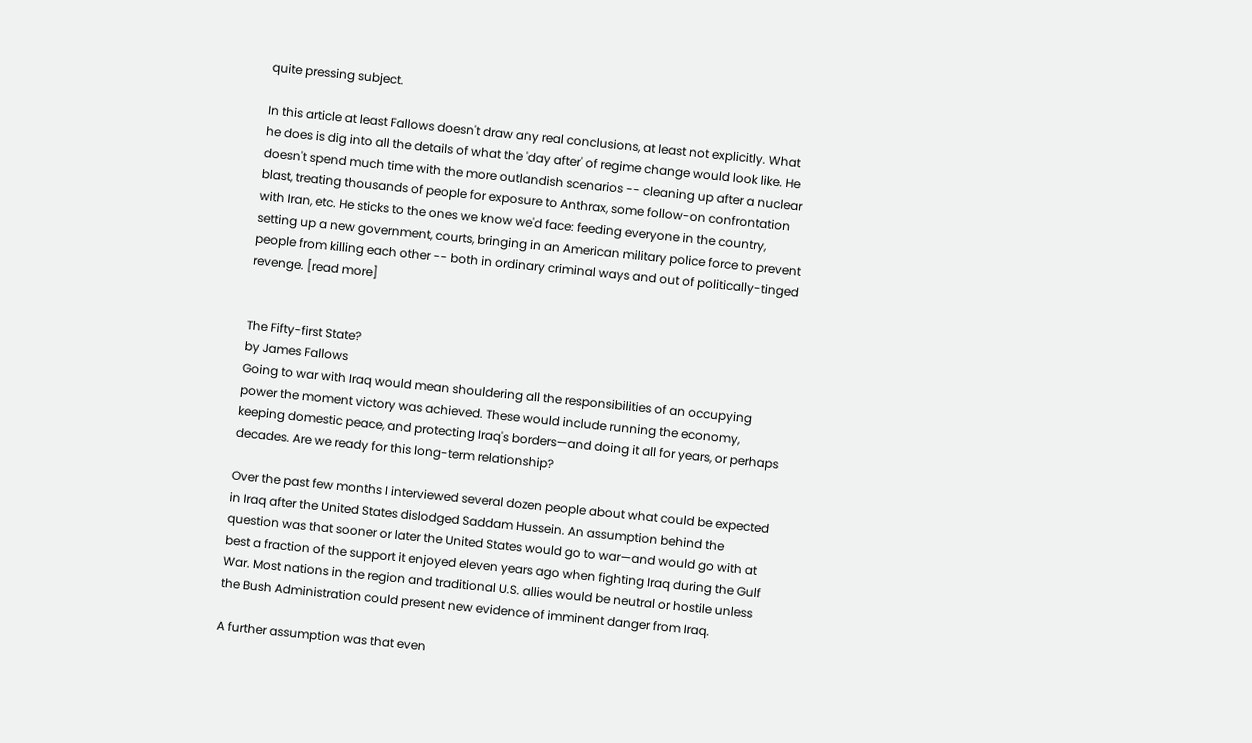quite pressing subject.

In this article at least Fallows doesn't draw any real conclusions, at least not explicitly. What he does is dig into all the details of what the 'day after' of regime change would look like. He doesn't spend much time with the more outlandish scenarios -- cleaning up after a nuclear blast, treating thousands of people for exposure to Anthrax, some follow-on confrontation with Iran, etc. He sticks to the ones we know we'd face: feeding everyone in the country, setting up a new government, courts, bringing in an American military police force to prevent people from killing each other -- both in ordinary criminal ways and out of politically-tinged revenge. [read more]


The Fifty-first State?
by James Fallows
Going to war with Iraq would mean shouldering all the responsibilities of an occupying power the moment victory was achieved. These would include running the economy, keeping domestic peace, and protecting Iraq's borders—and doing it all for years, or perhaps decades. Are we ready for this long-term relationship?

Over the past few months I interviewed several dozen people about what could be expected in Iraq after the United States dislodged Saddam Hussein. An assumption behind the question was that sooner or later the United States would go to war—and would go with at best a fraction of the support it enjoyed eleven years ago when fighting Iraq during the Gulf War. Most nations in the region and traditional U.S. allies would be neutral or hostile unless the Bush Administration could present new evidence of imminent danger from Iraq.

A further assumption was that even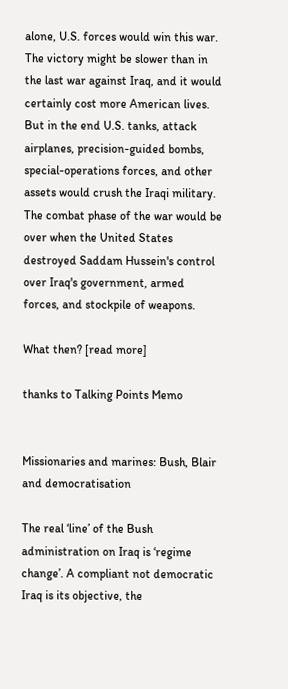alone, U.S. forces would win this war. The victory might be slower than in the last war against Iraq, and it would certainly cost more American lives. But in the end U.S. tanks, attack airplanes, precision-guided bombs, special-operations forces, and other assets would crush the Iraqi military. The combat phase of the war would be over when the United States destroyed Saddam Hussein's control over Iraq's government, armed forces, and stockpile of weapons.

What then? [read more]

thanks to Talking Points Memo


Missionaries and marines: Bush, Blair and democratisation

The real ‘line’ of the Bush administration on Iraq is ‘regime change’. A compliant not democratic Iraq is its objective, the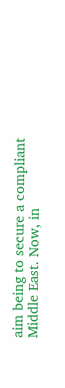aim being to secure a compliant Middle East. Now, in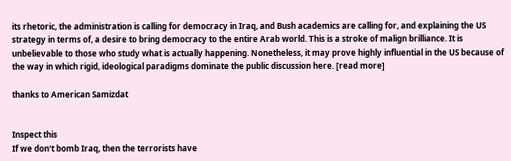its rhetoric, the administration is calling for democracy in Iraq, and Bush academics are calling for, and explaining the US strategy in terms of, a desire to bring democracy to the entire Arab world. This is a stroke of malign brilliance. It is unbelievable to those who study what is actually happening. Nonetheless, it may prove highly influential in the US because of the way in which rigid, ideological paradigms dominate the public discussion here. [read more]

thanks to American Samizdat


Inspect this
If we don't bomb Iraq, then the terrorists have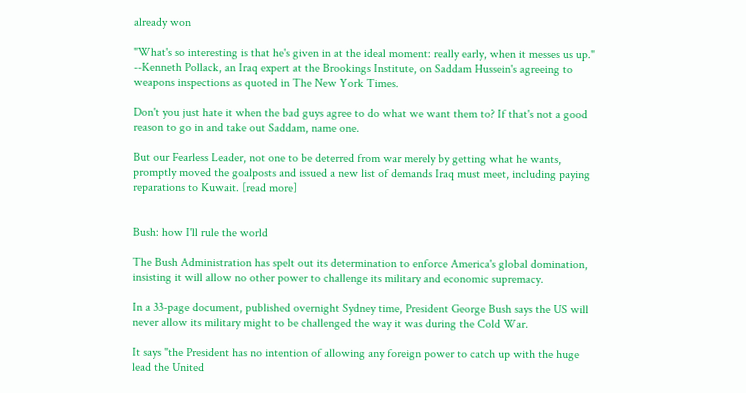already won

"What's so interesting is that he's given in at the ideal moment: really early, when it messes us up." --Kenneth Pollack, an Iraq expert at the Brookings Institute, on Saddam Hussein's agreeing to weapons inspections as quoted in The New York Times.

Don't you just hate it when the bad guys agree to do what we want them to? If that's not a good reason to go in and take out Saddam, name one.

But our Fearless Leader, not one to be deterred from war merely by getting what he wants, promptly moved the goalposts and issued a new list of demands Iraq must meet, including paying reparations to Kuwait. [read more]


Bush: how I'll rule the world

The Bush Administration has spelt out its determination to enforce America's global domination, insisting it will allow no other power to challenge its military and economic supremacy.

In a 33-page document, published overnight Sydney time, President George Bush says the US will never allow its military might to be challenged the way it was during the Cold War.

It says "the President has no intention of allowing any foreign power to catch up with the huge lead the United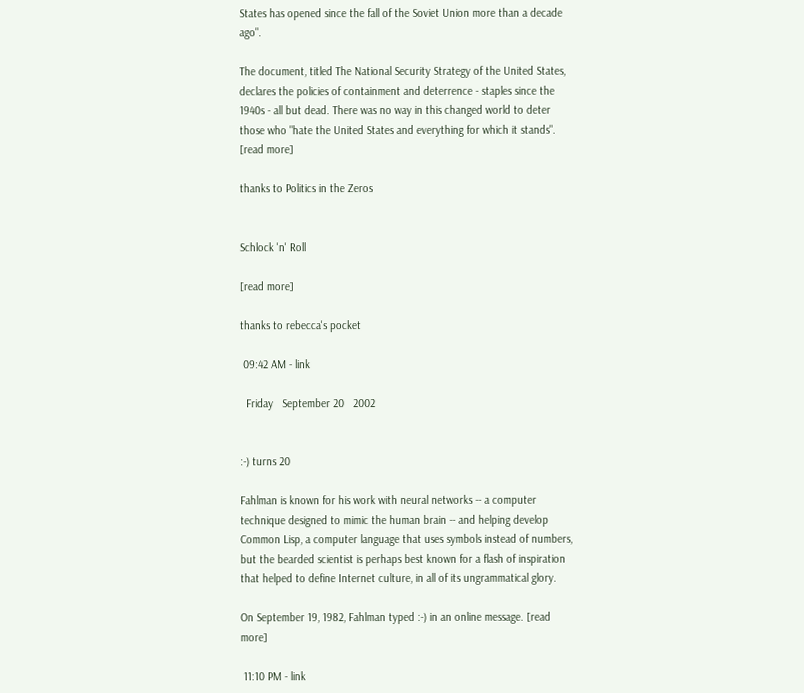States has opened since the fall of the Soviet Union more than a decade ago".

The document, titled The National Security Strategy of the United States, declares the policies of containment and deterrence - staples since the 1940s - all but dead. There was no way in this changed world to deter those who "hate the United States and everything for which it stands". [read more]

thanks to Politics in the Zeros


Schlock 'n' Roll

[read more]

thanks to rebecca's pocket

 09:42 AM - link

  Friday   September 20   2002


:-) turns 20

Fahlman is known for his work with neural networks -- a computer technique designed to mimic the human brain -- and helping develop Common Lisp, a computer language that uses symbols instead of numbers, but the bearded scientist is perhaps best known for a flash of inspiration that helped to define Internet culture, in all of its ungrammatical glory.

On September 19, 1982, Fahlman typed :-) in an online message. [read more]

 11:10 PM - link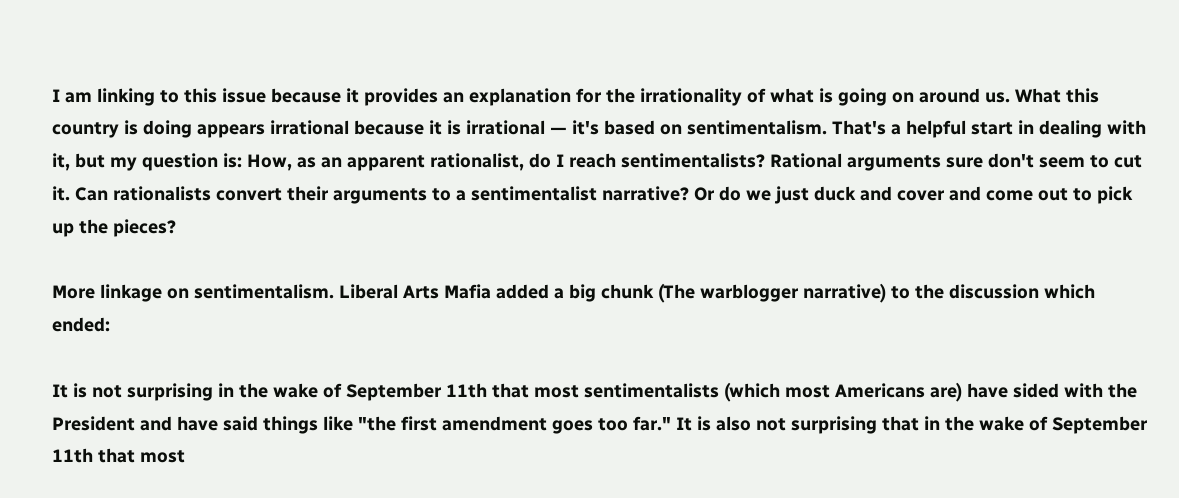I am linking to this issue because it provides an explanation for the irrationality of what is going on around us. What this country is doing appears irrational because it is irrational — it's based on sentimentalism. That's a helpful start in dealing with it, but my question is: How, as an apparent rationalist, do I reach sentimentalists? Rational arguments sure don't seem to cut it. Can rationalists convert their arguments to a sentimentalist narrative? Or do we just duck and cover and come out to pick up the pieces?

More linkage on sentimentalism. Liberal Arts Mafia added a big chunk (The warblogger narrative) to the discussion which ended:

It is not surprising in the wake of September 11th that most sentimentalists (which most Americans are) have sided with the President and have said things like "the first amendment goes too far." It is also not surprising that in the wake of September 11th that most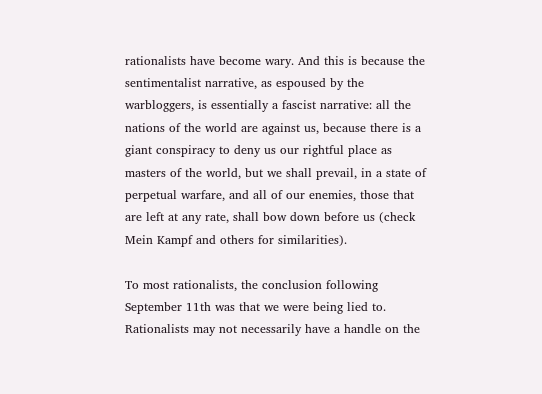rationalists have become wary. And this is because the sentimentalist narrative, as espoused by the warbloggers, is essentially a fascist narrative: all the nations of the world are against us, because there is a giant conspiracy to deny us our rightful place as masters of the world, but we shall prevail, in a state of perpetual warfare, and all of our enemies, those that are left at any rate, shall bow down before us (check Mein Kampf and others for similarities).

To most rationalists, the conclusion following September 11th was that we were being lied to. Rationalists may not necessarily have a handle on the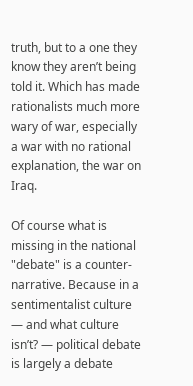truth, but to a one they know they aren’t being told it. Which has made rationalists much more wary of war, especially a war with no rational explanation, the war on Iraq.

Of course what is missing in the national "debate" is a counter-narrative. Because in a sentimentalist culture — and what culture isn’t? — political debate is largely a debate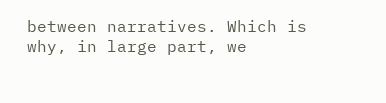between narratives. Which is why, in large part, we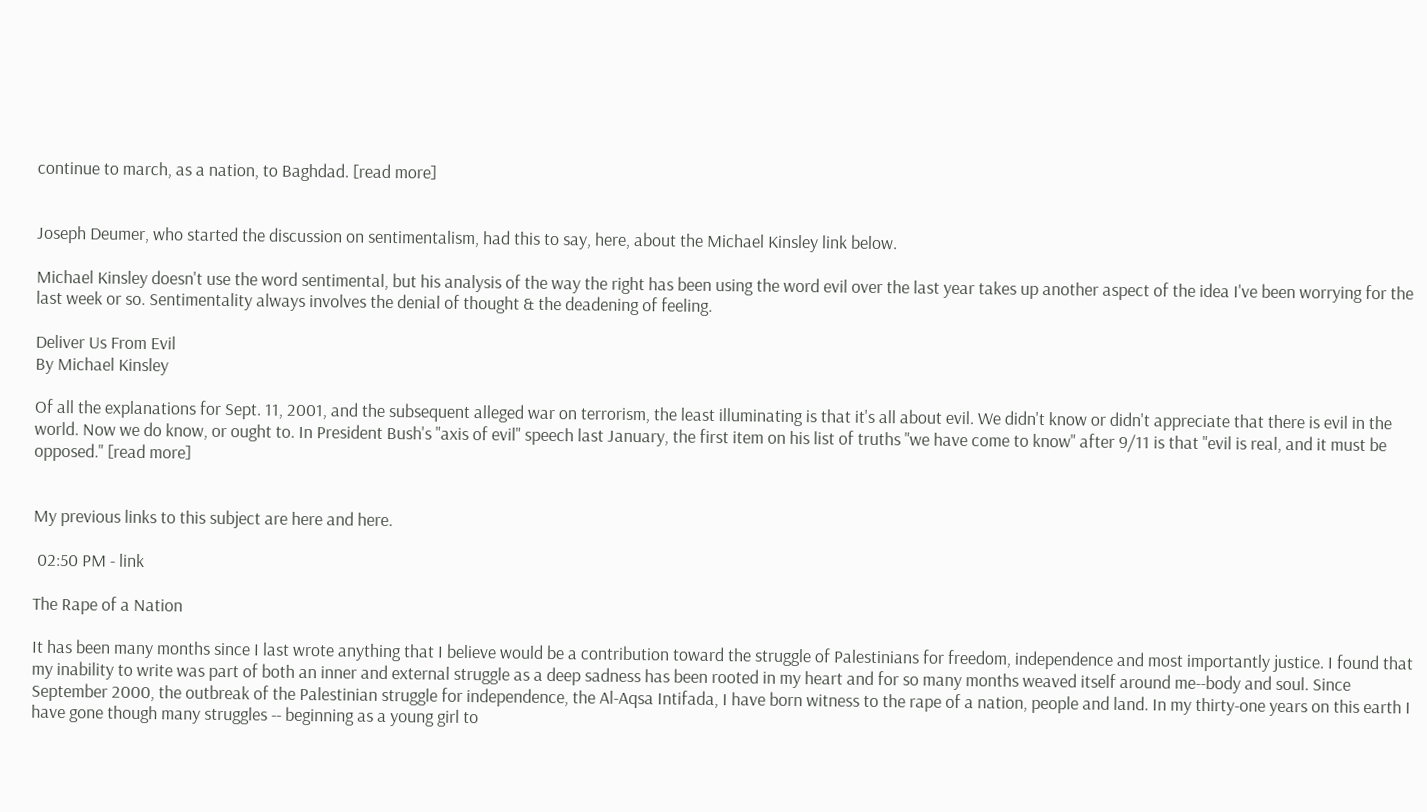continue to march, as a nation, to Baghdad. [read more]


Joseph Deumer, who started the discussion on sentimentalism, had this to say, here, about the Michael Kinsley link below.

Michael Kinsley doesn't use the word sentimental, but his analysis of the way the right has been using the word evil over the last year takes up another aspect of the idea I've been worrying for the last week or so. Sentimentality always involves the denial of thought & the deadening of feeling.

Deliver Us From Evil
By Michael Kinsley

Of all the explanations for Sept. 11, 2001, and the subsequent alleged war on terrorism, the least illuminating is that it's all about evil. We didn't know or didn't appreciate that there is evil in the world. Now we do know, or ought to. In President Bush's "axis of evil" speech last January, the first item on his list of truths "we have come to know" after 9/11 is that "evil is real, and it must be opposed." [read more]


My previous links to this subject are here and here.

 02:50 PM - link

The Rape of a Nation

It has been many months since I last wrote anything that I believe would be a contribution toward the struggle of Palestinians for freedom, independence and most importantly justice. I found that my inability to write was part of both an inner and external struggle as a deep sadness has been rooted in my heart and for so many months weaved itself around me--body and soul. Since September 2000, the outbreak of the Palestinian struggle for independence, the Al-Aqsa Intifada, I have born witness to the rape of a nation, people and land. In my thirty-one years on this earth I have gone though many struggles -- beginning as a young girl to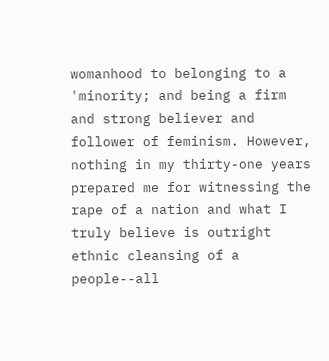womanhood to belonging to a 'minority; and being a firm and strong believer and follower of feminism. However, nothing in my thirty-one years prepared me for witnessing the rape of a nation and what I truly believe is outright ethnic cleansing of a people--all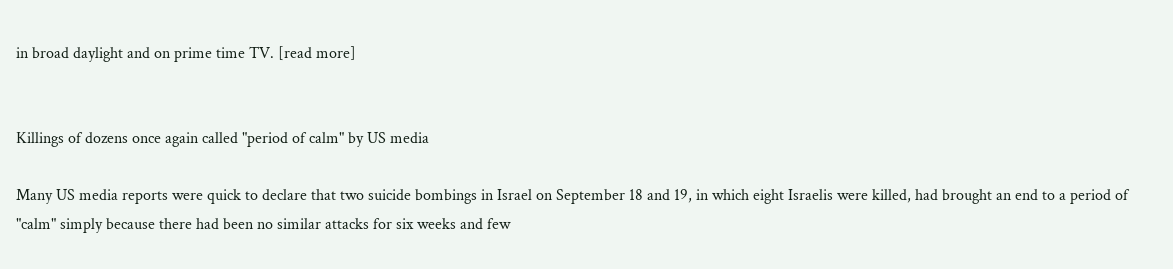in broad daylight and on prime time TV. [read more]


Killings of dozens once again called "period of calm" by US media

Many US media reports were quick to declare that two suicide bombings in Israel on September 18 and 19, in which eight Israelis were killed, had brought an end to a period of "calm" simply because there had been no similar attacks for six weeks and few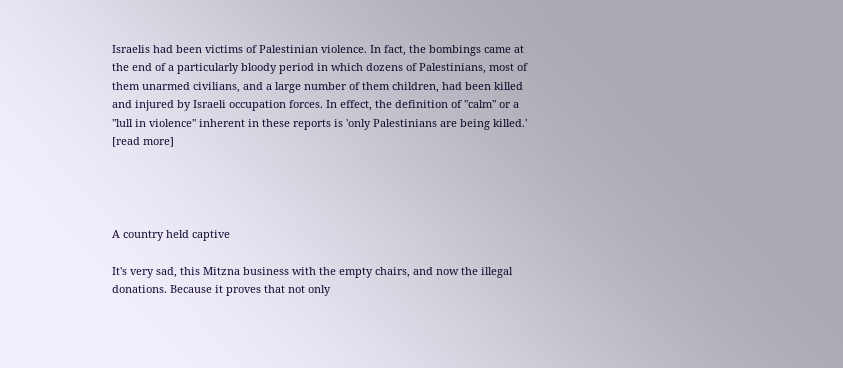Israelis had been victims of Palestinian violence. In fact, the bombings came at the end of a particularly bloody period in which dozens of Palestinians, most of them unarmed civilians, and a large number of them children, had been killed and injured by Israeli occupation forces. In effect, the definition of "calm" or a "lull in violence" inherent in these reports is 'only Palestinians are being killed.' [read more]




A country held captive

It's very sad, this Mitzna business with the empty chairs, and now the illegal donations. Because it proves that not only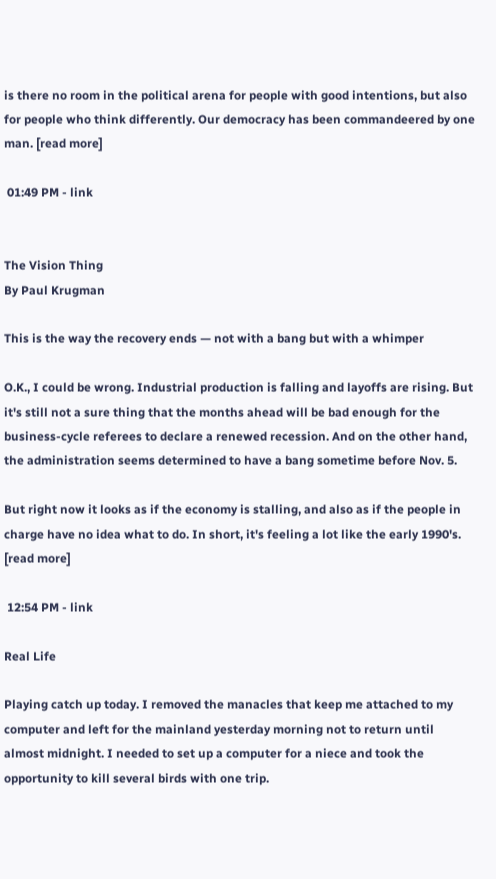is there no room in the political arena for people with good intentions, but also for people who think differently. Our democracy has been commandeered by one man. [read more]

 01:49 PM - link


The Vision Thing
By Paul Krugman

This is the way the recovery ends — not with a bang but with a whimper

O.K., I could be wrong. Industrial production is falling and layoffs are rising. But it's still not a sure thing that the months ahead will be bad enough for the business-cycle referees to declare a renewed recession. And on the other hand, the administration seems determined to have a bang sometime before Nov. 5.

But right now it looks as if the economy is stalling, and also as if the people in charge have no idea what to do. In short, it's feeling a lot like the early 1990's. [read more]

 12:54 PM - link

Real Life

Playing catch up today. I removed the manacles that keep me attached to my computer and left for the mainland yesterday morning not to return until almost midnight. I needed to set up a computer for a niece and took the opportunity to kill several birds with one trip.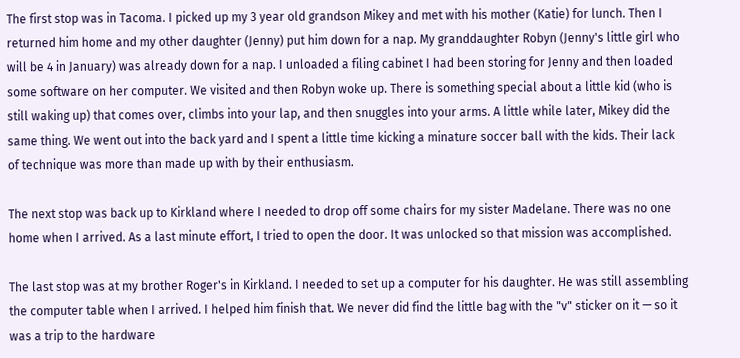The first stop was in Tacoma. I picked up my 3 year old grandson Mikey and met with his mother (Katie) for lunch. Then I returned him home and my other daughter (Jenny) put him down for a nap. My granddaughter Robyn (Jenny's little girl who will be 4 in January) was already down for a nap. I unloaded a filing cabinet I had been storing for Jenny and then loaded some software on her computer. We visited and then Robyn woke up. There is something special about a little kid (who is still waking up) that comes over, climbs into your lap, and then snuggles into your arms. A little while later, Mikey did the same thing. We went out into the back yard and I spent a little time kicking a minature soccer ball with the kids. Their lack of technique was more than made up with by their enthusiasm.

The next stop was back up to Kirkland where I needed to drop off some chairs for my sister Madelane. There was no one home when I arrived. As a last minute effort, I tried to open the door. It was unlocked so that mission was accomplished.

The last stop was at my brother Roger's in Kirkland. I needed to set up a computer for his daughter. He was still assembling the computer table when I arrived. I helped him finish that. We never did find the little bag with the "v" sticker on it — so it was a trip to the hardware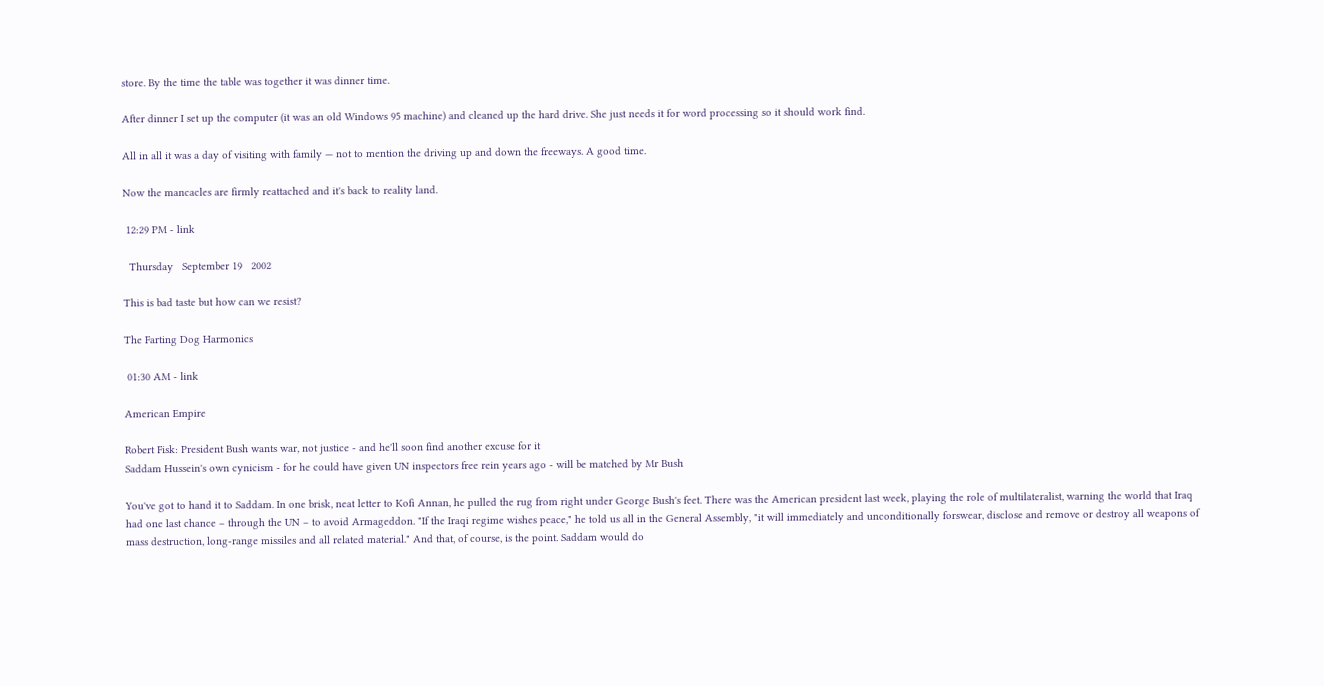store. By the time the table was together it was dinner time.

After dinner I set up the computer (it was an old Windows 95 machine) and cleaned up the hard drive. She just needs it for word processing so it should work find.

All in all it was a day of visiting with family — not to mention the driving up and down the freeways. A good time.

Now the mancacles are firmly reattached and it's back to reality land.

 12:29 PM - link

  Thursday   September 19   2002

This is bad taste but how can we resist?

The Farting Dog Harmonics

 01:30 AM - link

American Empire

Robert Fisk: President Bush wants war, not justice - and he'll soon find another excuse for it
Saddam Hussein's own cynicism - for he could have given UN inspectors free rein years ago - will be matched by Mr Bush

You've got to hand it to Saddam. In one brisk, neat letter to Kofi Annan, he pulled the rug from right under George Bush's feet. There was the American president last week, playing the role of multilateralist, warning the world that Iraq had one last chance – through the UN – to avoid Armageddon. "If the Iraqi regime wishes peace," he told us all in the General Assembly, "it will immediately and unconditionally forswear, disclose and remove or destroy all weapons of mass destruction, long-range missiles and all related material." And that, of course, is the point. Saddam would do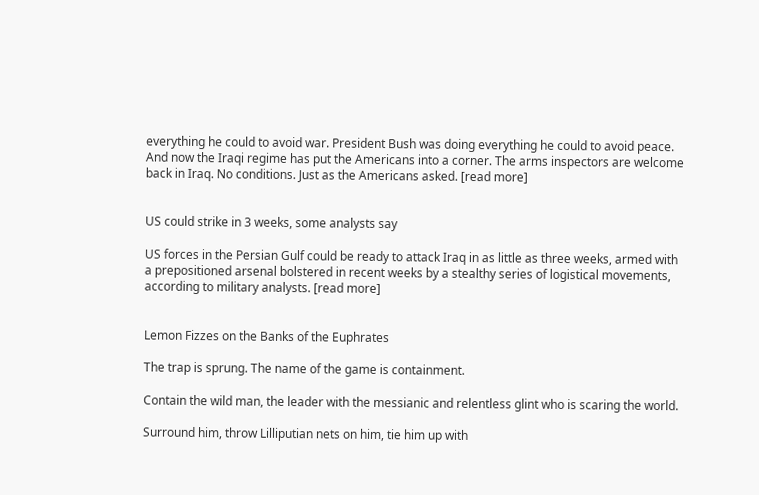everything he could to avoid war. President Bush was doing everything he could to avoid peace. And now the Iraqi regime has put the Americans into a corner. The arms inspectors are welcome back in Iraq. No conditions. Just as the Americans asked. [read more]


US could strike in 3 weeks, some analysts say

US forces in the Persian Gulf could be ready to attack Iraq in as little as three weeks, armed with a prepositioned arsenal bolstered in recent weeks by a stealthy series of logistical movements, according to military analysts. [read more]


Lemon Fizzes on the Banks of the Euphrates

The trap is sprung. The name of the game is containment.

Contain the wild man, the leader with the messianic and relentless glint who is scaring the world.

Surround him, throw Lilliputian nets on him, tie him up with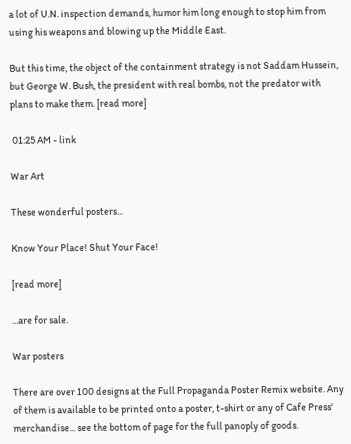a lot of U.N. inspection demands, humor him long enough to stop him from using his weapons and blowing up the Middle East.

But this time, the object of the containment strategy is not Saddam Hussein, but George W. Bush, the president with real bombs, not the predator with plans to make them. [read more]

 01:25 AM - link

War Art

These wonderful posters...

Know Your Place! Shut Your Face!

[read more]

...are for sale.

War posters

There are over 100 designs at the Full Propaganda Poster Remix website. Any of them is available to be printed onto a poster, t-shirt or any of Cafe Press' merchandise... see the bottom of page for the full panoply of goods.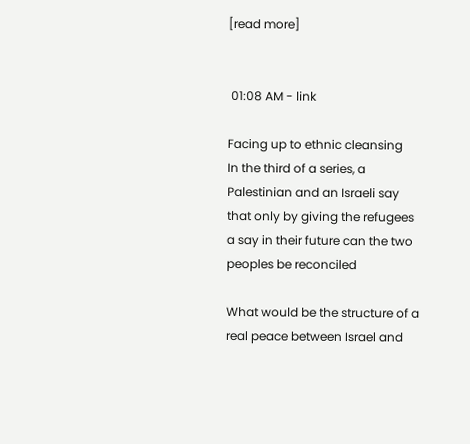[read more]


 01:08 AM - link

Facing up to ethnic cleansing
In the third of a series, a Palestinian and an Israeli say that only by giving the refugees a say in their future can the two peoples be reconciled

What would be the structure of a real peace between Israel and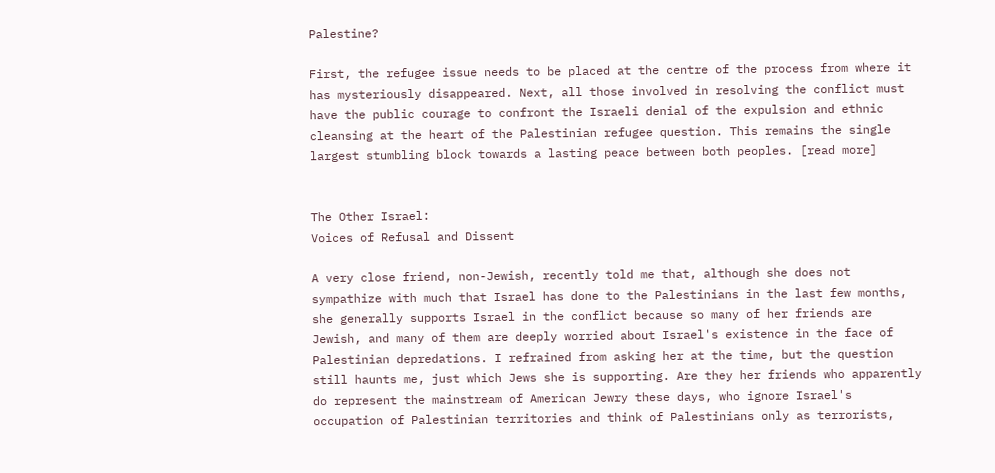Palestine?

First, the refugee issue needs to be placed at the centre of the process from where it has mysteriously disappeared. Next, all those involved in resolving the conflict must have the public courage to confront the Israeli denial of the expulsion and ethnic cleansing at the heart of the Palestinian refugee question. This remains the single largest stumbling block towards a lasting peace between both peoples. [read more]


The Other Israel:
Voices of Refusal and Dissent

A very close friend, non-Jewish, recently told me that, although she does not sympathize with much that Israel has done to the Palestinians in the last few months, she generally supports Israel in the conflict because so many of her friends are Jewish, and many of them are deeply worried about Israel's existence in the face of Palestinian depredations. I refrained from asking her at the time, but the question still haunts me, just which Jews she is supporting. Are they her friends who apparently do represent the mainstream of American Jewry these days, who ignore Israel's occupation of Palestinian territories and think of Palestinians only as terrorists,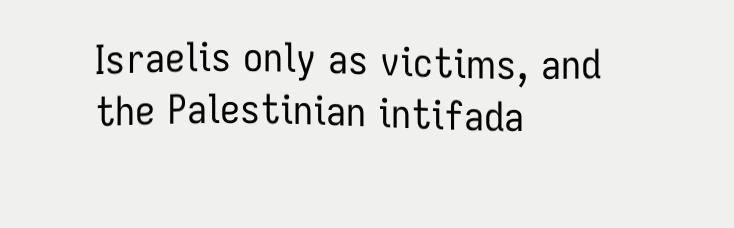Israelis only as victims, and the Palestinian intifada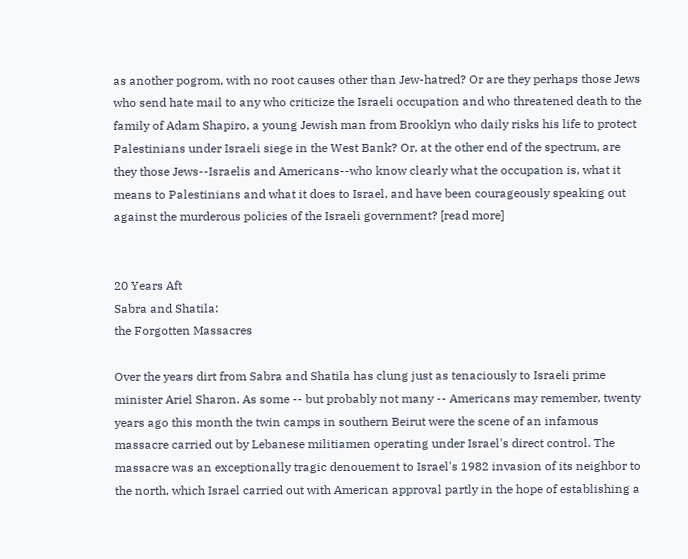as another pogrom, with no root causes other than Jew-hatred? Or are they perhaps those Jews who send hate mail to any who criticize the Israeli occupation and who threatened death to the family of Adam Shapiro, a young Jewish man from Brooklyn who daily risks his life to protect Palestinians under Israeli siege in the West Bank? Or, at the other end of the spectrum, are they those Jews--Israelis and Americans--who know clearly what the occupation is, what it means to Palestinians and what it does to Israel, and have been courageously speaking out against the murderous policies of the Israeli government? [read more]


20 Years Aft
Sabra and Shatila:
the Forgotten Massacres

Over the years dirt from Sabra and Shatila has clung just as tenaciously to Israeli prime minister Ariel Sharon. As some -- but probably not many -- Americans may remember, twenty years ago this month the twin camps in southern Beirut were the scene of an infamous massacre carried out by Lebanese militiamen operating under Israel's direct control. The massacre was an exceptionally tragic denouement to Israel's 1982 invasion of its neighbor to the north, which Israel carried out with American approval partly in the hope of establishing a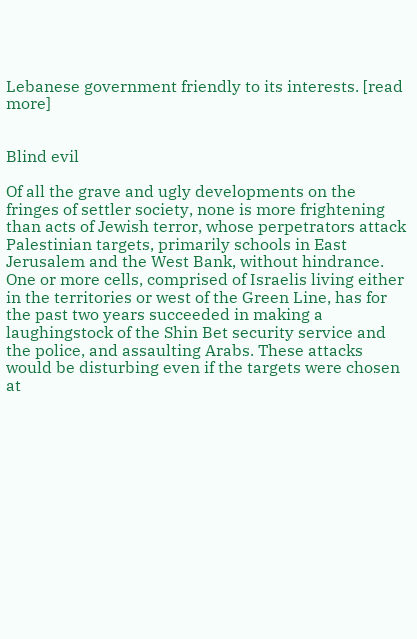Lebanese government friendly to its interests. [read more]


Blind evil

Of all the grave and ugly developments on the fringes of settler society, none is more frightening than acts of Jewish terror, whose perpetrators attack Palestinian targets, primarily schools in East Jerusalem and the West Bank, without hindrance. One or more cells, comprised of Israelis living either in the territories or west of the Green Line, has for the past two years succeeded in making a laughingstock of the Shin Bet security service and the police, and assaulting Arabs. These attacks would be disturbing even if the targets were chosen at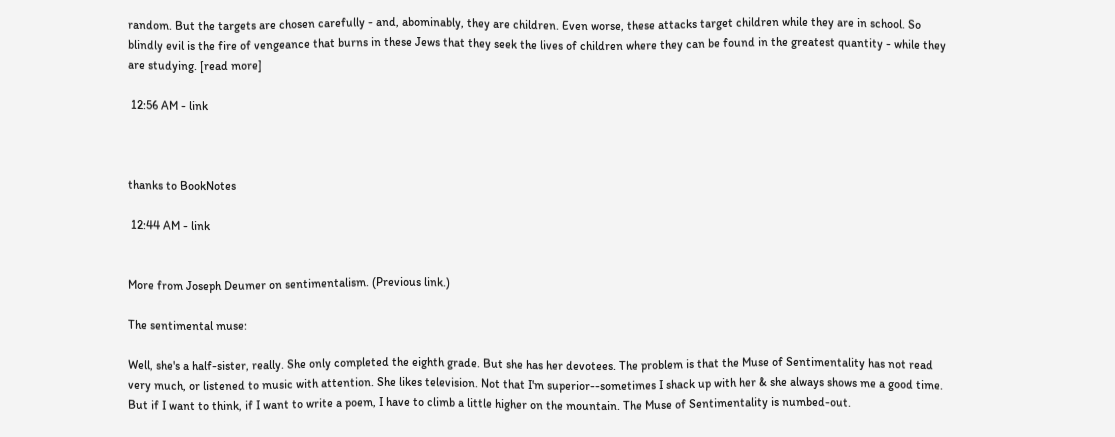random. But the targets are chosen carefully - and, abominably, they are children. Even worse, these attacks target children while they are in school. So blindly evil is the fire of vengeance that burns in these Jews that they seek the lives of children where they can be found in the greatest quantity - while they are studying. [read more]

 12:56 AM - link



thanks to BookNotes

 12:44 AM - link


More from Joseph Deumer on sentimentalism. (Previous link.)

The sentimental muse:

Well, she's a half-sister, really. She only completed the eighth grade. But she has her devotees. The problem is that the Muse of Sentimentality has not read very much, or listened to music with attention. She likes television. Not that I'm superior--sometimes I shack up with her & she always shows me a good time. But if I want to think, if I want to write a poem, I have to climb a little higher on the mountain. The Muse of Sentimentality is numbed-out.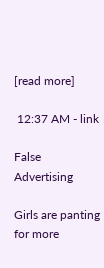[read more]

 12:37 AM - link

False Advertising

Girls are panting for more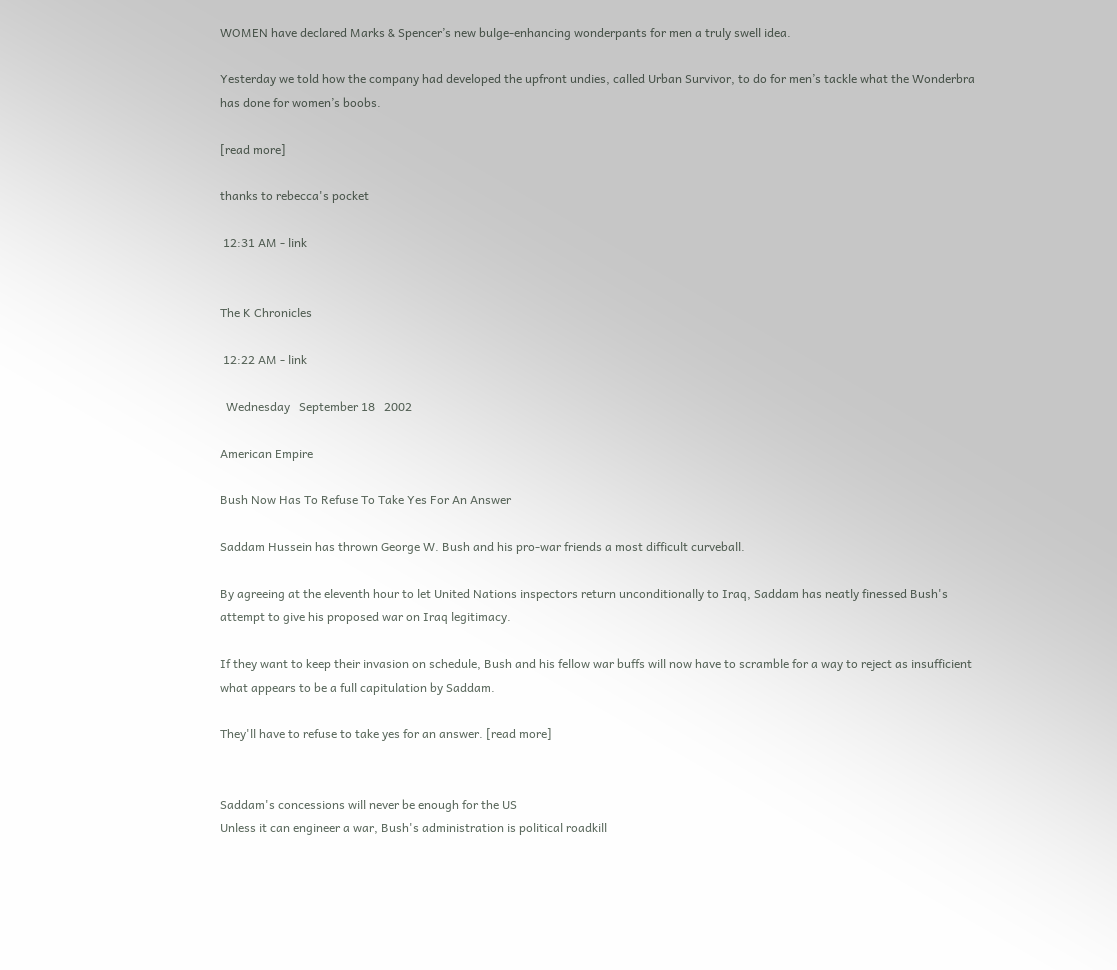WOMEN have declared Marks & Spencer’s new bulge-enhancing wonderpants for men a truly swell idea.

Yesterday we told how the company had developed the upfront undies, called Urban Survivor, to do for men’s tackle what the Wonderbra has done for women’s boobs.

[read more]

thanks to rebecca's pocket

 12:31 AM - link


The K Chronicles

 12:22 AM - link

  Wednesday   September 18   2002

American Empire

Bush Now Has To Refuse To Take Yes For An Answer

Saddam Hussein has thrown George W. Bush and his pro-war friends a most difficult curveball.

By agreeing at the eleventh hour to let United Nations inspectors return unconditionally to Iraq, Saddam has neatly finessed Bush's attempt to give his proposed war on Iraq legitimacy.

If they want to keep their invasion on schedule, Bush and his fellow war buffs will now have to scramble for a way to reject as insufficient what appears to be a full capitulation by Saddam.

They'll have to refuse to take yes for an answer. [read more]


Saddam's concessions will never be enough for the US
Unless it can engineer a war, Bush's administration is political roadkill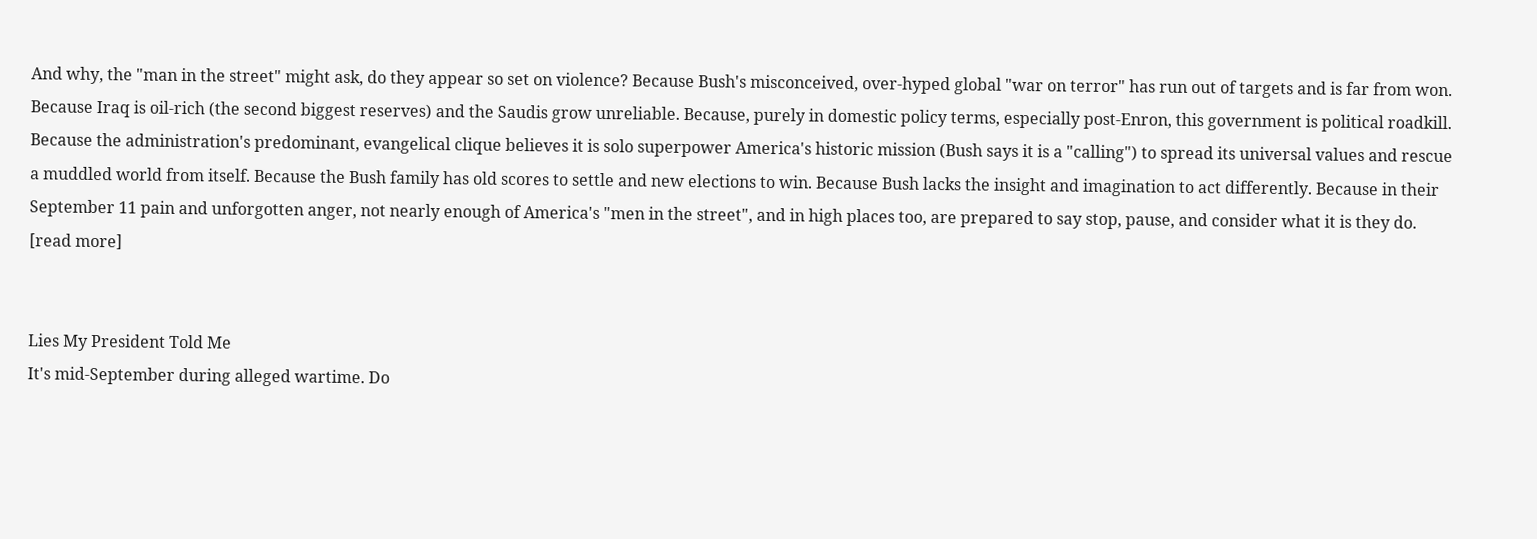And why, the "man in the street" might ask, do they appear so set on violence? Because Bush's misconceived, over-hyped global "war on terror" has run out of targets and is far from won. Because Iraq is oil-rich (the second biggest reserves) and the Saudis grow unreliable. Because, purely in domestic policy terms, especially post-Enron, this government is political roadkill. Because the administration's predominant, evangelical clique believes it is solo superpower America's historic mission (Bush says it is a "calling") to spread its universal values and rescue a muddled world from itself. Because the Bush family has old scores to settle and new elections to win. Because Bush lacks the insight and imagination to act differently. Because in their September 11 pain and unforgotten anger, not nearly enough of America's "men in the street", and in high places too, are prepared to say stop, pause, and consider what it is they do. [read more]


Lies My President Told Me
It's mid-September during alleged wartime. Do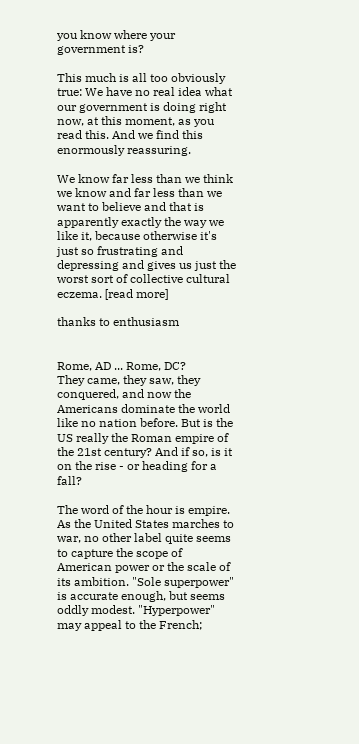you know where your government is?

This much is all too obviously true: We have no real idea what our government is doing right now, at this moment, as you read this. And we find this enormously reassuring.

We know far less than we think we know and far less than we want to believe and that is apparently exactly the way we like it, because otherwise it's just so frustrating and depressing and gives us just the worst sort of collective cultural eczema. [read more]

thanks to enthusiasm


Rome, AD ... Rome, DC?
They came, they saw, they conquered, and now the Americans dominate the world like no nation before. But is the US really the Roman empire of the 21st century? And if so, is it on the rise - or heading for a fall?

The word of the hour is empire. As the United States marches to war, no other label quite seems to capture the scope of American power or the scale of its ambition. "Sole superpower" is accurate enough, but seems oddly modest. "Hyperpower" may appeal to the French;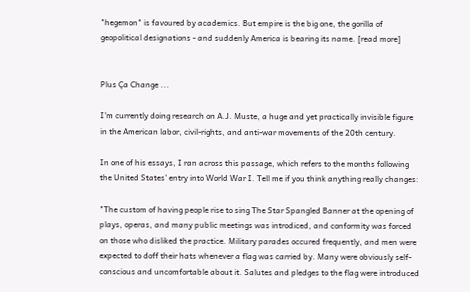"hegemon" is favoured by academics. But empire is the big one, the gorilla of geopolitical designations - and suddenly America is bearing its name. [read more]


Plus Ça Change ...

I'm currently doing research on A.J. Muste, a huge and yet practically invisible figure in the American labor, civil-rights, and anti-war movements of the 20th century.

In one of his essays, I ran across this passage, which refers to the months following the United States' entry into World War I. Tell me if you think anything really changes:

"The custom of having people rise to sing The Star Spangled Banner at the opening of plays, operas, and many public meetings was introdiced, and conformity was forced on those who disliked the practice. Military parades occured frequently, and men were expected to doff their hats whenever a flag was carried by. Many were obviously self-conscious and uncomfortable about it. Salutes and pledges to the flag were introduced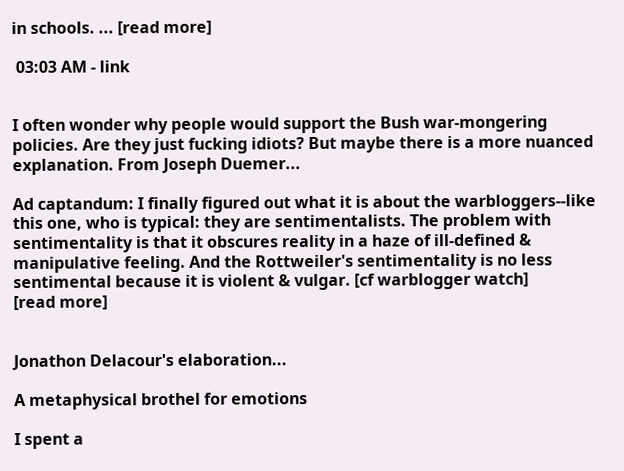in schools. ... [read more]

 03:03 AM - link


I often wonder why people would support the Bush war-mongering policies. Are they just fucking idiots? But maybe there is a more nuanced explanation. From Joseph Duemer...

Ad captandum: I finally figured out what it is about the warbloggers--like this one, who is typical: they are sentimentalists. The problem with sentimentality is that it obscures reality in a haze of ill-defined & manipulative feeling. And the Rottweiler's sentimentality is no less sentimental because it is violent & vulgar. [cf warblogger watch]
[read more]


Jonathon Delacour's elaboration...

A metaphysical brothel for emotions

I spent a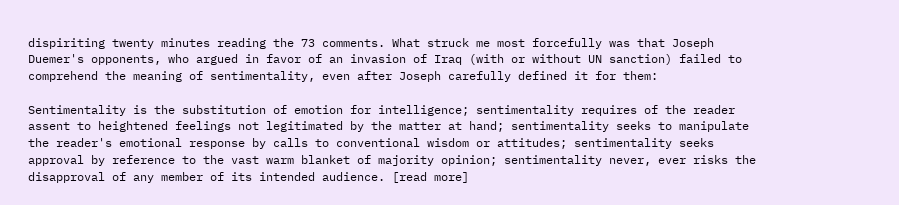dispiriting twenty minutes reading the 73 comments. What struck me most forcefully was that Joseph Duemer's opponents, who argued in favor of an invasion of Iraq (with or without UN sanction) failed to comprehend the meaning of sentimentality, even after Joseph carefully defined it for them:

Sentimentality is the substitution of emotion for intelligence; sentimentality requires of the reader assent to heightened feelings not legitimated by the matter at hand; sentimentality seeks to manipulate the reader's emotional response by calls to conventional wisdom or attitudes; sentimentality seeks approval by reference to the vast warm blanket of majority opinion; sentimentality never, ever risks the disapproval of any member of its intended audience. [read more]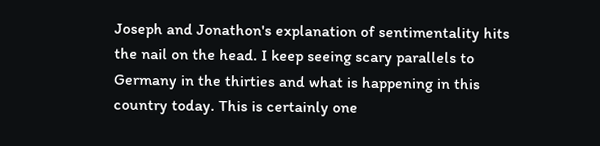Joseph and Jonathon's explanation of sentimentality hits the nail on the head. I keep seeing scary parallels to Germany in the thirties and what is happening in this country today. This is certainly one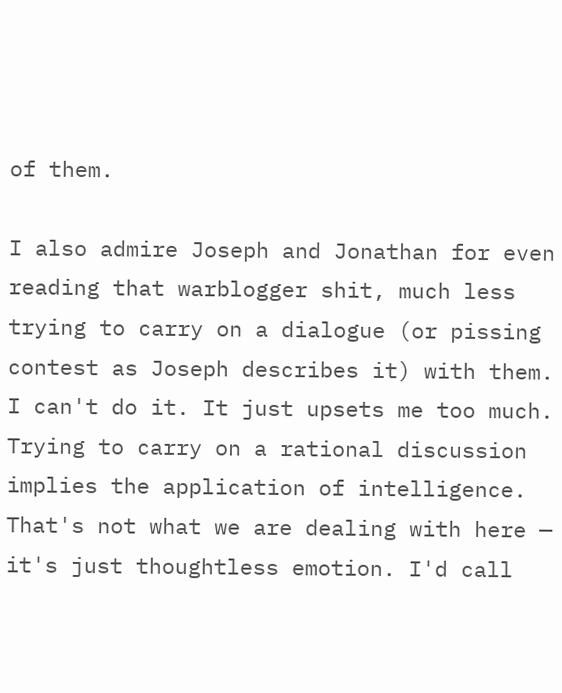of them.

I also admire Joseph and Jonathan for even reading that warblogger shit, much less trying to carry on a dialogue (or pissing contest as Joseph describes it) with them. I can't do it. It just upsets me too much. Trying to carry on a rational discussion implies the application of intelligence. That's not what we are dealing with here — it's just thoughtless emotion. I'd call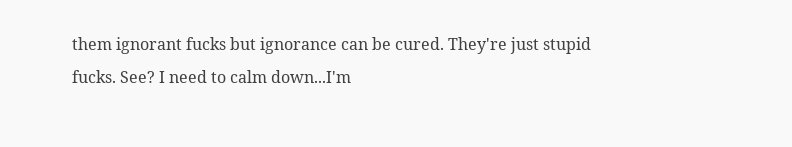them ignorant fucks but ignorance can be cured. They're just stupid fucks. See? I need to calm down...I'm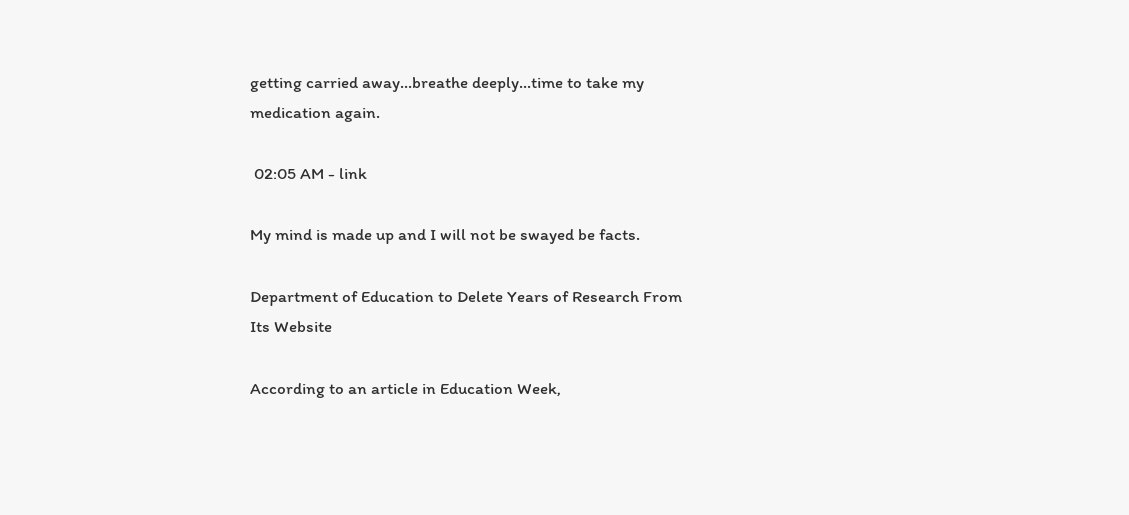getting carried away...breathe deeply...time to take my medication again.

 02:05 AM - link

My mind is made up and I will not be swayed be facts.

Department of Education to Delete Years of Research From Its Website

According to an article in Education Week,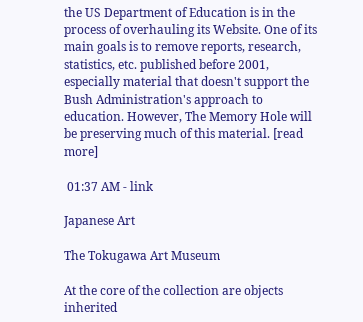the US Department of Education is in the process of overhauling its Website. One of its main goals is to remove reports, research, statistics, etc. published before 2001, especially material that doesn't support the Bush Administration's approach to education. However, The Memory Hole will be preserving much of this material. [read more]

 01:37 AM - link

Japanese Art

The Tokugawa Art Museum

At the core of the collection are objects inherited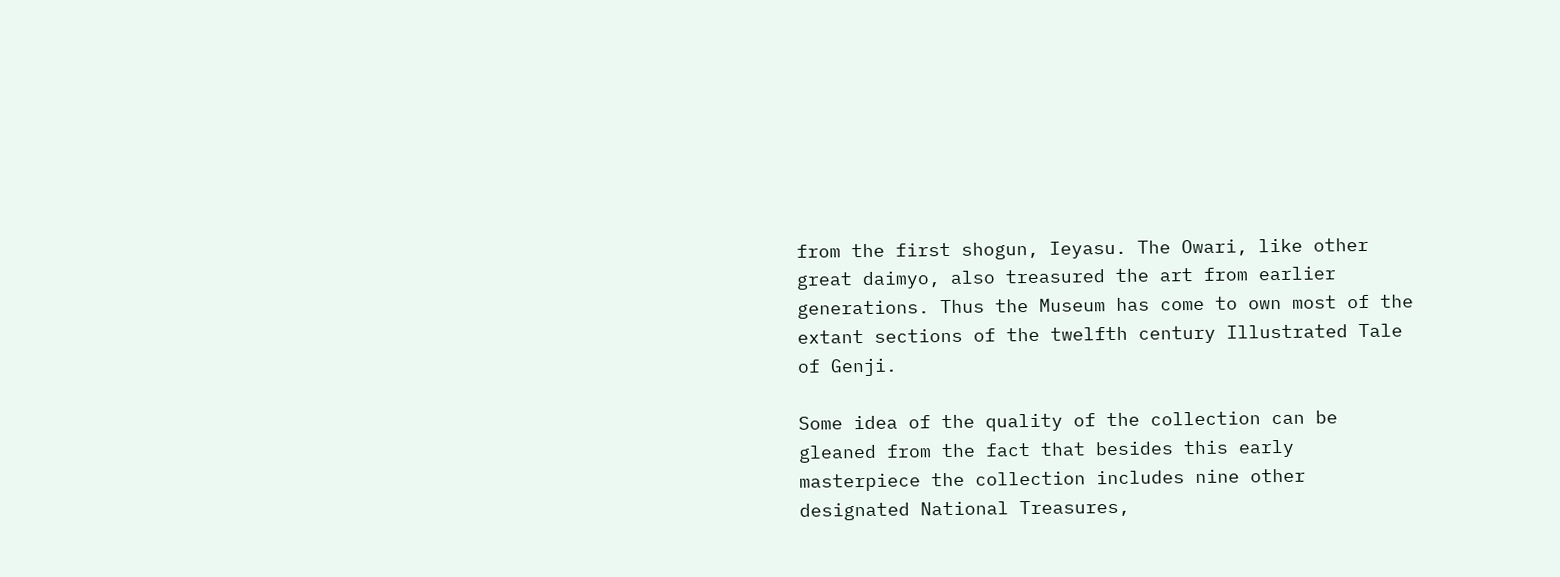from the first shogun, Ieyasu. The Owari, like other great daimyo, also treasured the art from earlier generations. Thus the Museum has come to own most of the extant sections of the twelfth century Illustrated Tale of Genji.

Some idea of the quality of the collection can be gleaned from the fact that besides this early masterpiece the collection includes nine other designated National Treasures,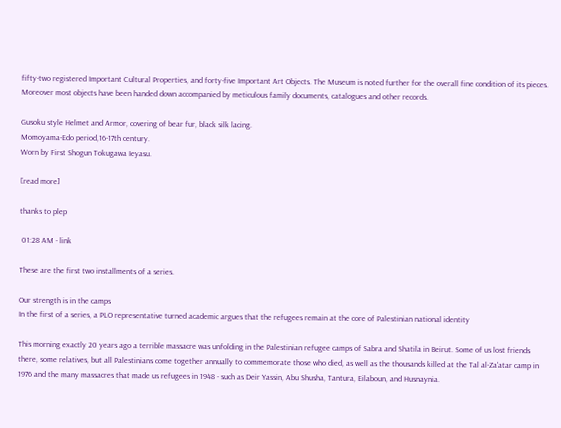fifty-two registered Important Cultural Properties, and forty-five Important Art Objects. The Museum is noted further for the overall fine condition of its pieces. Moreover most objects have been handed down accompanied by meticulous family documents, catalogues and other records.

Gusoku style Helmet and Armor, covering of bear fur, black silk lacing.
Momoyama-Edo period,16-17th century.
Worn by First Shogun Tokugawa Ieyasu.

[read more]

thanks to plep

 01:28 AM - link

These are the first two installments of a series.

Our strength is in the camps
In the first of a series, a PLO representative turned academic argues that the refugees remain at the core of Palestinian national identity

This morning exactly 20 years ago a terrible massacre was unfolding in the Palestinian refugee camps of Sabra and Shatila in Beirut. Some of us lost friends there, some relatives, but all Palestinians come together annually to commemorate those who died, as well as the thousands killed at the Tal al-Za'atar camp in 1976 and the many massacres that made us refugees in 1948 - such as Deir Yassin, Abu Shusha, Tantura, Eilaboun, and Husnaynia.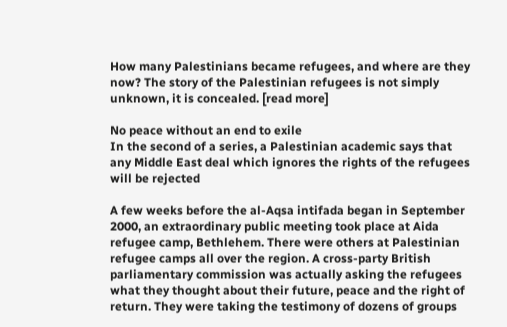How many Palestinians became refugees, and where are they now? The story of the Palestinian refugees is not simply unknown, it is concealed. [read more]

No peace without an end to exile
In the second of a series, a Palestinian academic says that any Middle East deal which ignores the rights of the refugees will be rejected

A few weeks before the al-Aqsa intifada began in September 2000, an extraordinary public meeting took place at Aida refugee camp, Bethlehem. There were others at Palestinian refugee camps all over the region. A cross-party British parliamentary commission was actually asking the refugees what they thought about their future, peace and the right of return. They were taking the testimony of dozens of groups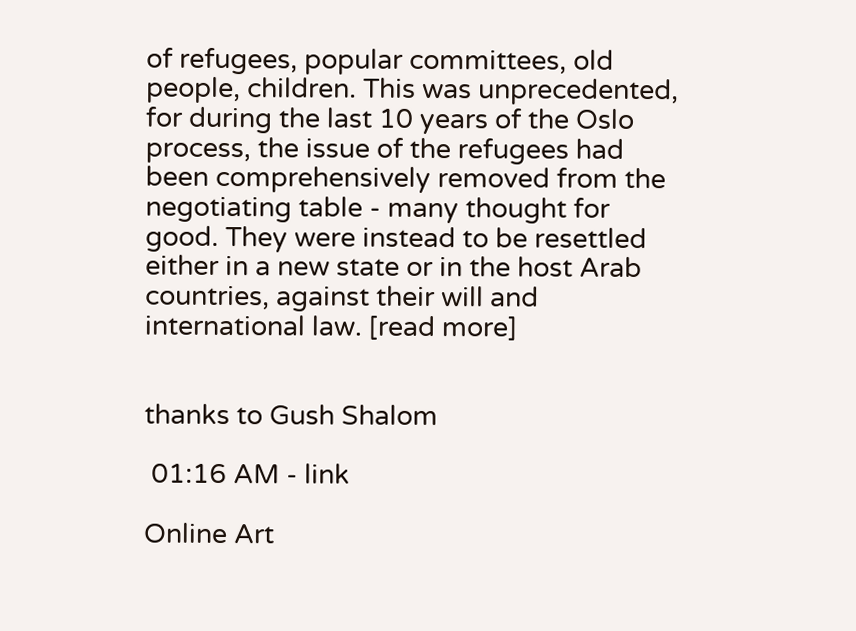of refugees, popular committees, old people, children. This was unprecedented, for during the last 10 years of the Oslo process, the issue of the refugees had been comprehensively removed from the negotiating table - many thought for good. They were instead to be resettled either in a new state or in the host Arab countries, against their will and international law. [read more]


thanks to Gush Shalom

 01:16 AM - link

Online Art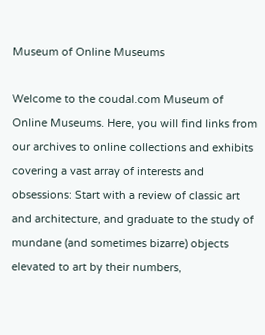Museum of Online Museums

Welcome to the coudal.com Museum of Online Museums. Here, you will find links from our archives to online collections and exhibits covering a vast array of interests and obsessions: Start with a review of classic art and architecture, and graduate to the study of mundane (and sometimes bizarre) objects elevated to art by their numbers,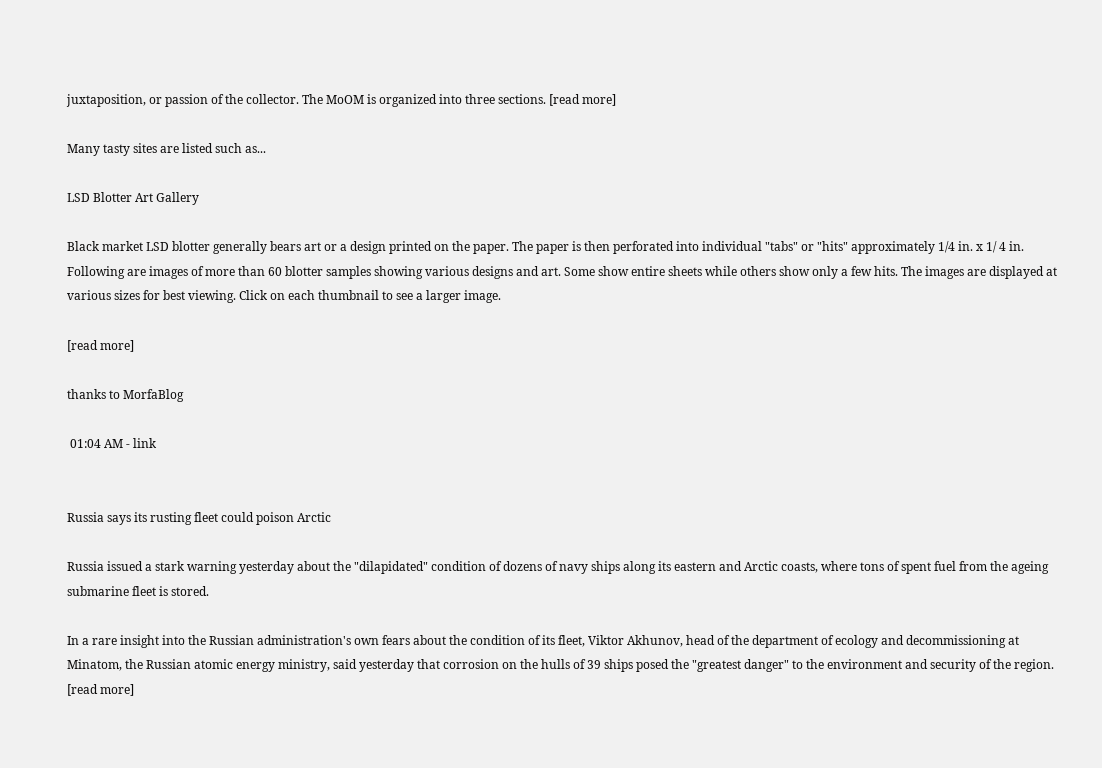juxtaposition, or passion of the collector. The MoOM is organized into three sections. [read more]

Many tasty sites are listed such as...

LSD Blotter Art Gallery

Black market LSD blotter generally bears art or a design printed on the paper. The paper is then perforated into individual "tabs" or "hits" approximately 1/4 in. x 1/ 4 in. Following are images of more than 60 blotter samples showing various designs and art. Some show entire sheets while others show only a few hits. The images are displayed at various sizes for best viewing. Click on each thumbnail to see a larger image.

[read more]

thanks to MorfaBlog

 01:04 AM - link


Russia says its rusting fleet could poison Arctic

Russia issued a stark warning yesterday about the "dilapidated" condition of dozens of navy ships along its eastern and Arctic coasts, where tons of spent fuel from the ageing submarine fleet is stored.

In a rare insight into the Russian administration's own fears about the condition of its fleet, Viktor Akhunov, head of the department of ecology and decommissioning at Minatom, the Russian atomic energy ministry, said yesterday that corrosion on the hulls of 39 ships posed the "greatest danger" to the environment and security of the region. [read more]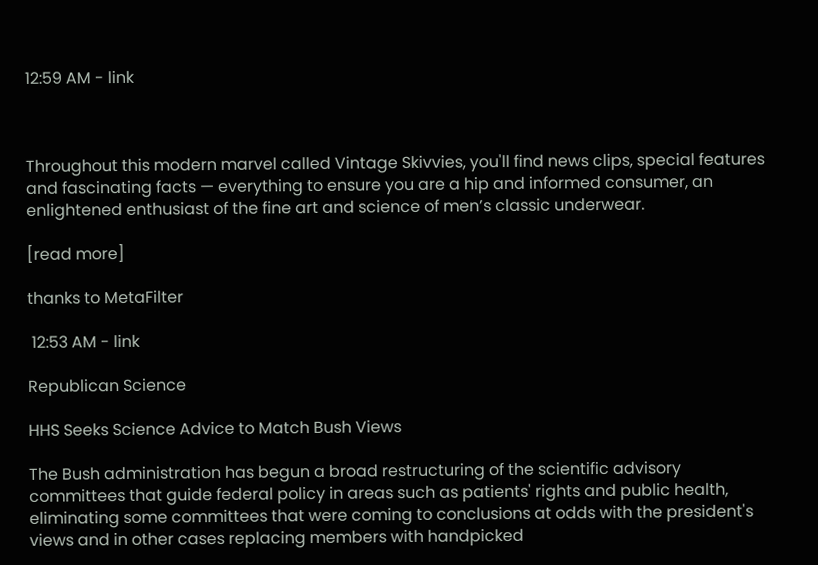12:59 AM - link



Throughout this modern marvel called Vintage Skivvies, you'll find news clips, special features and fascinating facts — everything to ensure you are a hip and informed consumer, an enlightened enthusiast of the fine art and science of men’s classic underwear.

[read more]

thanks to MetaFilter

 12:53 AM - link

Republican Science

HHS Seeks Science Advice to Match Bush Views

The Bush administration has begun a broad restructuring of the scientific advisory committees that guide federal policy in areas such as patients' rights and public health, eliminating some committees that were coming to conclusions at odds with the president's views and in other cases replacing members with handpicked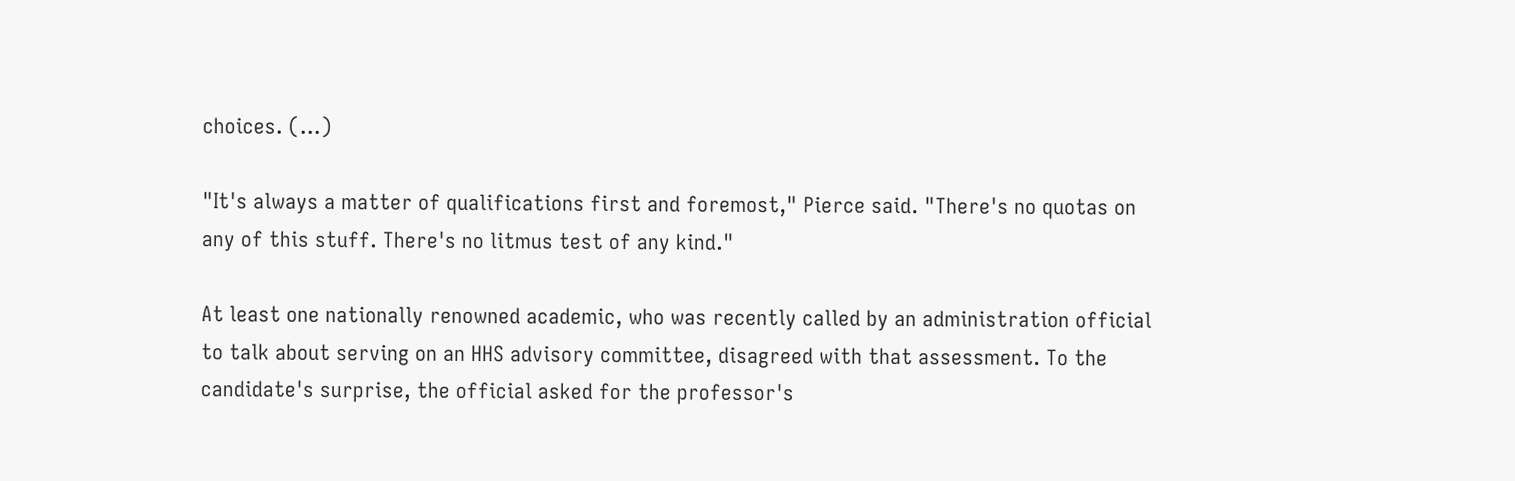choices. (...)

"It's always a matter of qualifications first and foremost," Pierce said. "There's no quotas on any of this stuff. There's no litmus test of any kind."

At least one nationally renowned academic, who was recently called by an administration official to talk about serving on an HHS advisory committee, disagreed with that assessment. To the candidate's surprise, the official asked for the professor's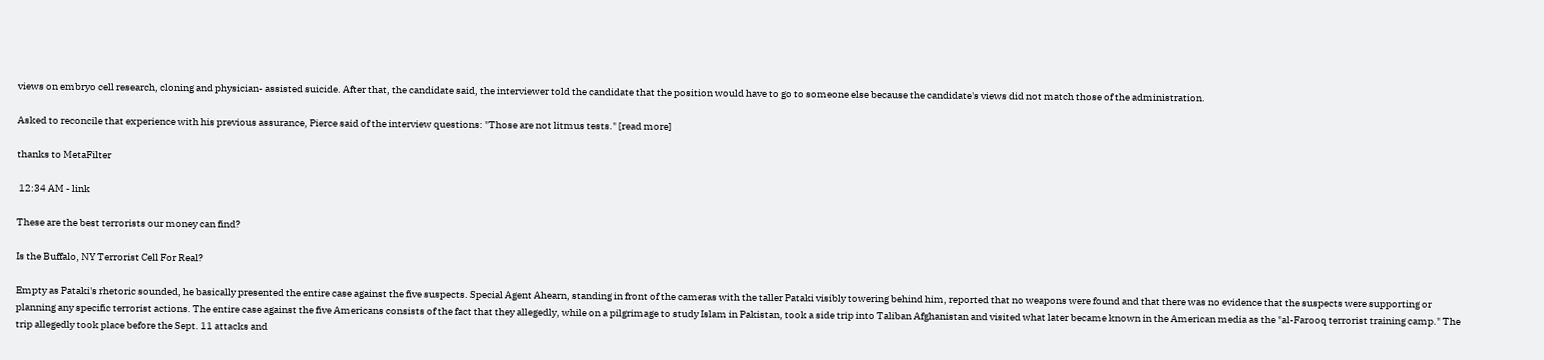views on embryo cell research, cloning and physician- assisted suicide. After that, the candidate said, the interviewer told the candidate that the position would have to go to someone else because the candidate's views did not match those of the administration.

Asked to reconcile that experience with his previous assurance, Pierce said of the interview questions: "Those are not litmus tests." [read more]

thanks to MetaFilter

 12:34 AM - link

These are the best terrorists our money can find?

Is the Buffalo, NY Terrorist Cell For Real?

Empty as Pataki's rhetoric sounded, he basically presented the entire case against the five suspects. Special Agent Ahearn, standing in front of the cameras with the taller Pataki visibly towering behind him, reported that no weapons were found and that there was no evidence that the suspects were supporting or planning any specific terrorist actions. The entire case against the five Americans consists of the fact that they allegedly, while on a pilgrimage to study Islam in Pakistan, took a side trip into Taliban Afghanistan and visited what later became known in the American media as the "al-Farooq terrorist training camp." The trip allegedly took place before the Sept. 11 attacks and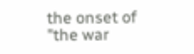the onset of "the war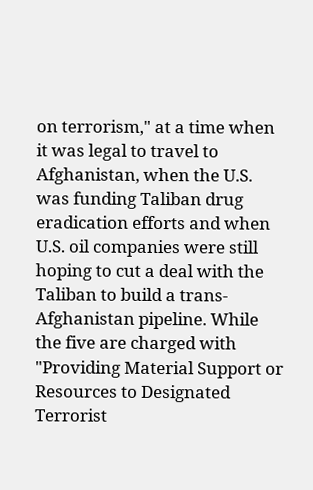on terrorism," at a time when it was legal to travel to Afghanistan, when the U.S. was funding Taliban drug eradication efforts and when U.S. oil companies were still hoping to cut a deal with the Taliban to build a trans-Afghanistan pipeline. While the five are charged with "Providing Material Support or Resources to Designated Terrorist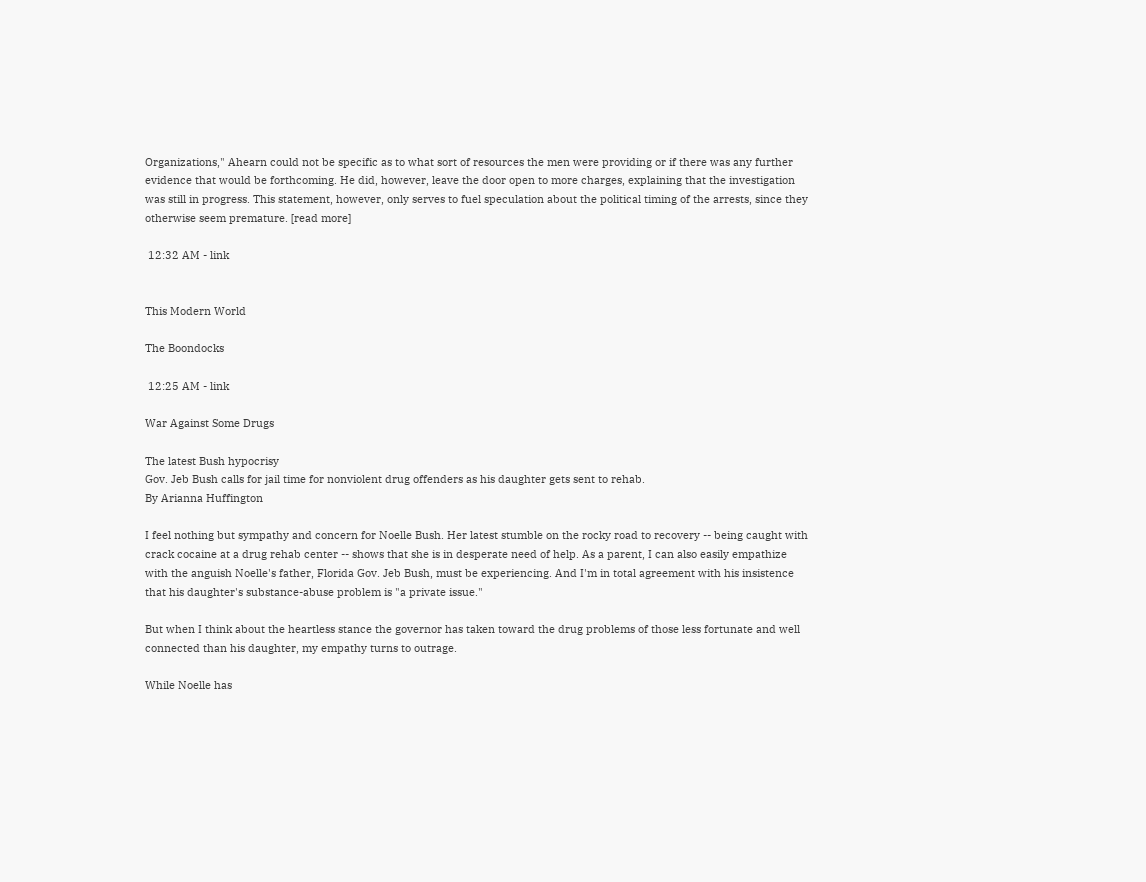Organizations," Ahearn could not be specific as to what sort of resources the men were providing or if there was any further evidence that would be forthcoming. He did, however, leave the door open to more charges, explaining that the investigation was still in progress. This statement, however, only serves to fuel speculation about the political timing of the arrests, since they otherwise seem premature. [read more]

 12:32 AM - link


This Modern World

The Boondocks

 12:25 AM - link

War Against Some Drugs

The latest Bush hypocrisy
Gov. Jeb Bush calls for jail time for nonviolent drug offenders as his daughter gets sent to rehab.
By Arianna Huffington

I feel nothing but sympathy and concern for Noelle Bush. Her latest stumble on the rocky road to recovery -- being caught with crack cocaine at a drug rehab center -- shows that she is in desperate need of help. As a parent, I can also easily empathize with the anguish Noelle's father, Florida Gov. Jeb Bush, must be experiencing. And I'm in total agreement with his insistence that his daughter's substance-abuse problem is "a private issue."

But when I think about the heartless stance the governor has taken toward the drug problems of those less fortunate and well connected than his daughter, my empathy turns to outrage.

While Noelle has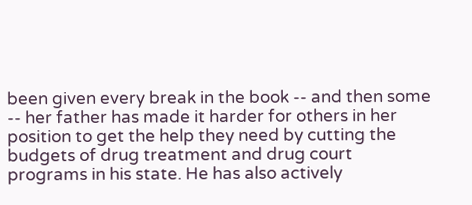been given every break in the book -- and then some -- her father has made it harder for others in her position to get the help they need by cutting the budgets of drug treatment and drug court programs in his state. He has also actively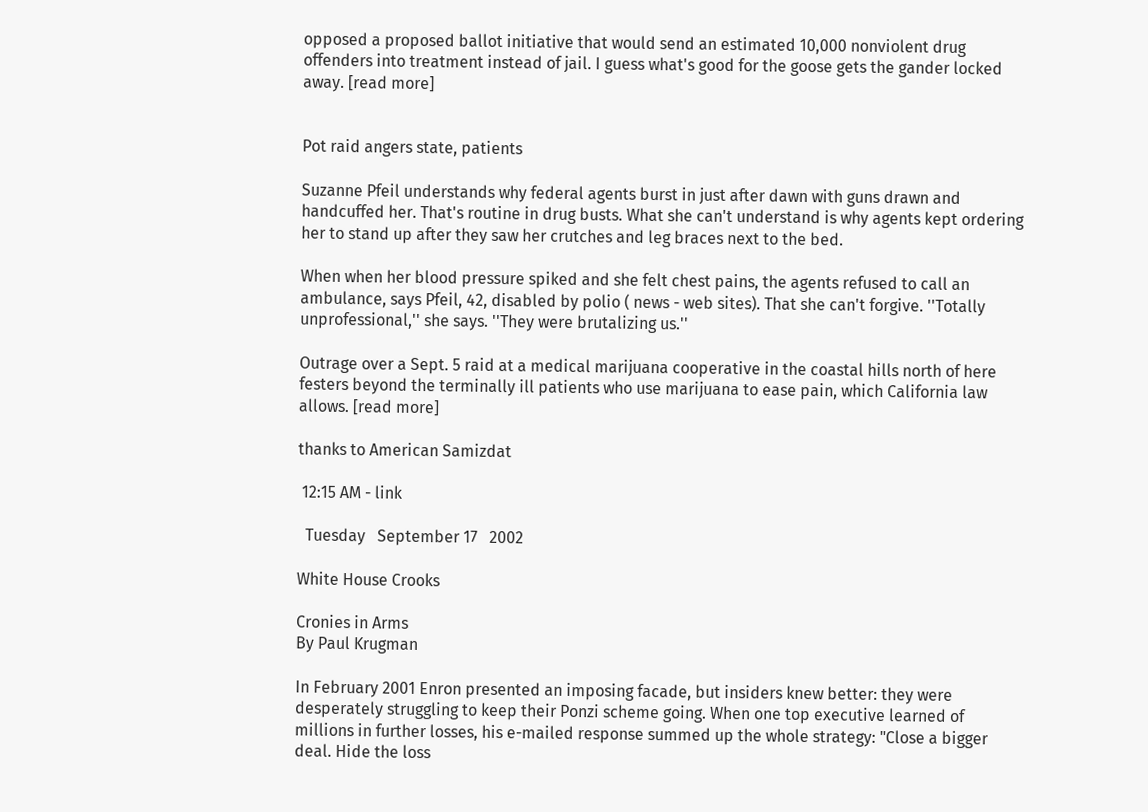opposed a proposed ballot initiative that would send an estimated 10,000 nonviolent drug offenders into treatment instead of jail. I guess what's good for the goose gets the gander locked away. [read more]


Pot raid angers state, patients

Suzanne Pfeil understands why federal agents burst in just after dawn with guns drawn and handcuffed her. That's routine in drug busts. What she can't understand is why agents kept ordering her to stand up after they saw her crutches and leg braces next to the bed.

When when her blood pressure spiked and she felt chest pains, the agents refused to call an ambulance, says Pfeil, 42, disabled by polio ( news - web sites). That she can't forgive. ''Totally unprofessional,'' she says. ''They were brutalizing us.''

Outrage over a Sept. 5 raid at a medical marijuana cooperative in the coastal hills north of here festers beyond the terminally ill patients who use marijuana to ease pain, which California law allows. [read more]

thanks to American Samizdat

 12:15 AM - link

  Tuesday   September 17   2002

White House Crooks

Cronies in Arms
By Paul Krugman

In February 2001 Enron presented an imposing facade, but insiders knew better: they were desperately struggling to keep their Ponzi scheme going. When one top executive learned of millions in further losses, his e-mailed response summed up the whole strategy: "Close a bigger deal. Hide the loss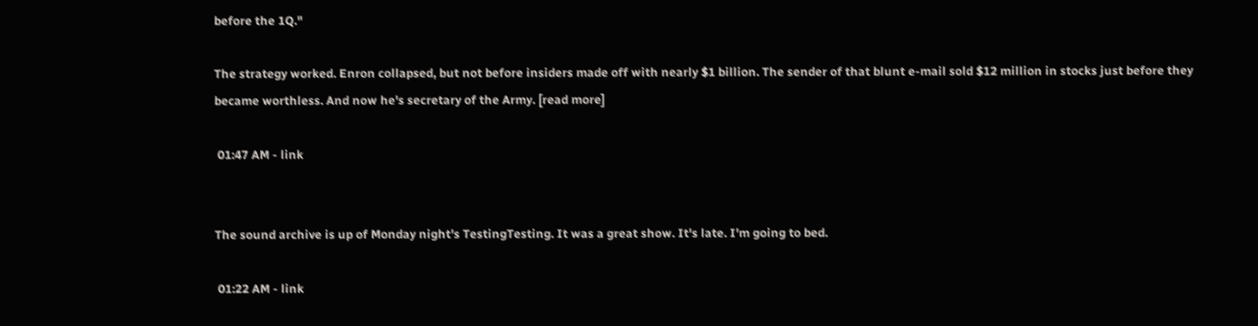before the 1Q."

The strategy worked. Enron collapsed, but not before insiders made off with nearly $1 billion. The sender of that blunt e-mail sold $12 million in stocks just before they became worthless. And now he's secretary of the Army. [read more]

 01:47 AM - link


The sound archive is up of Monday night's TestingTesting. It was a great show. It's late. I'm going to bed.

 01:22 AM - link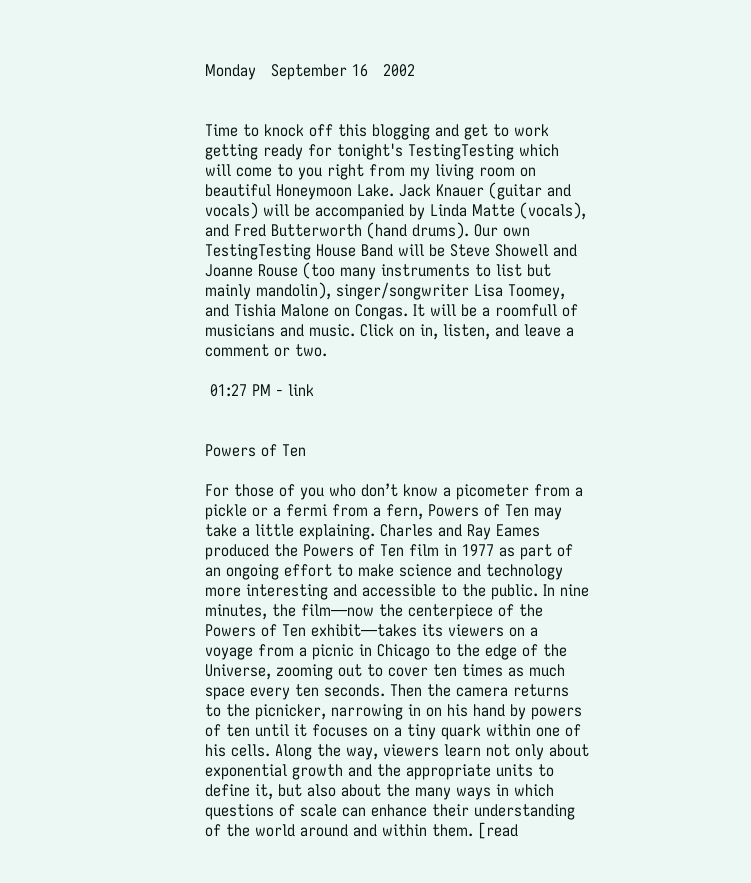Monday   September 16   2002


Time to knock off this blogging and get to work getting ready for tonight's TestingTesting which will come to you right from my living room on beautiful Honeymoon Lake. Jack Knauer (guitar and vocals) will be accompanied by Linda Matte (vocals), and Fred Butterworth (hand drums). Our own TestingTesting House Band will be Steve Showell and Joanne Rouse (too many instruments to list but mainly mandolin), singer/songwriter Lisa Toomey, and Tishia Malone on Congas. It will be a roomfull of musicians and music. Click on in, listen, and leave a comment or two.

 01:27 PM - link


Powers of Ten

For those of you who don’t know a picometer from a pickle or a fermi from a fern, Powers of Ten may take a little explaining. Charles and Ray Eames produced the Powers of Ten film in 1977 as part of an ongoing effort to make science and technology more interesting and accessible to the public. In nine minutes, the film—now the centerpiece of the Powers of Ten exhibit—takes its viewers on a voyage from a picnic in Chicago to the edge of the Universe, zooming out to cover ten times as much space every ten seconds. Then the camera returns to the picnicker, narrowing in on his hand by powers of ten until it focuses on a tiny quark within one of his cells. Along the way, viewers learn not only about exponential growth and the appropriate units to define it, but also about the many ways in which questions of scale can enhance their understanding of the world around and within them. [read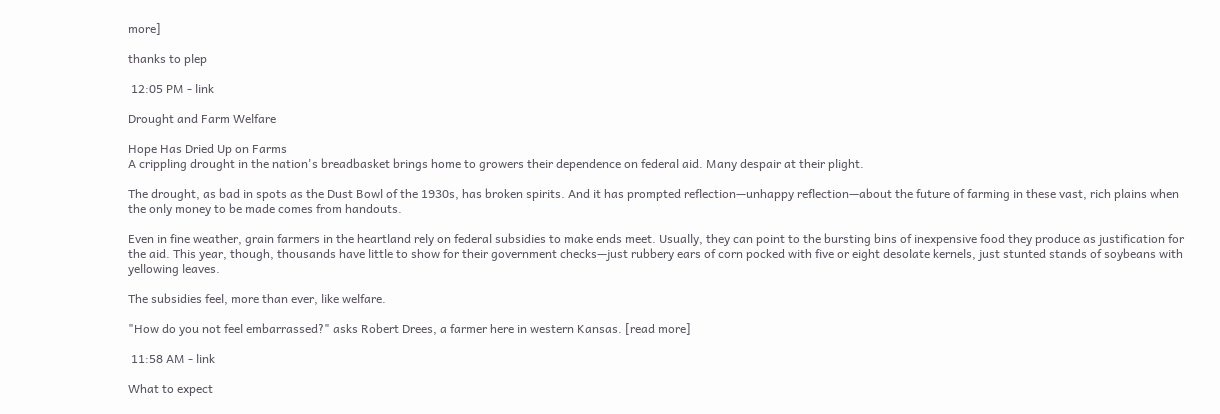more]

thanks to plep

 12:05 PM - link

Drought and Farm Welfare

Hope Has Dried Up on Farms
A crippling drought in the nation's breadbasket brings home to growers their dependence on federal aid. Many despair at their plight.

The drought, as bad in spots as the Dust Bowl of the 1930s, has broken spirits. And it has prompted reflection—unhappy reflection—about the future of farming in these vast, rich plains when the only money to be made comes from handouts.

Even in fine weather, grain farmers in the heartland rely on federal subsidies to make ends meet. Usually, they can point to the bursting bins of inexpensive food they produce as justification for the aid. This year, though, thousands have little to show for their government checks—just rubbery ears of corn pocked with five or eight desolate kernels, just stunted stands of soybeans with yellowing leaves.

The subsidies feel, more than ever, like welfare.

"How do you not feel embarrassed?" asks Robert Drees, a farmer here in western Kansas. [read more]

 11:58 AM - link

What to expect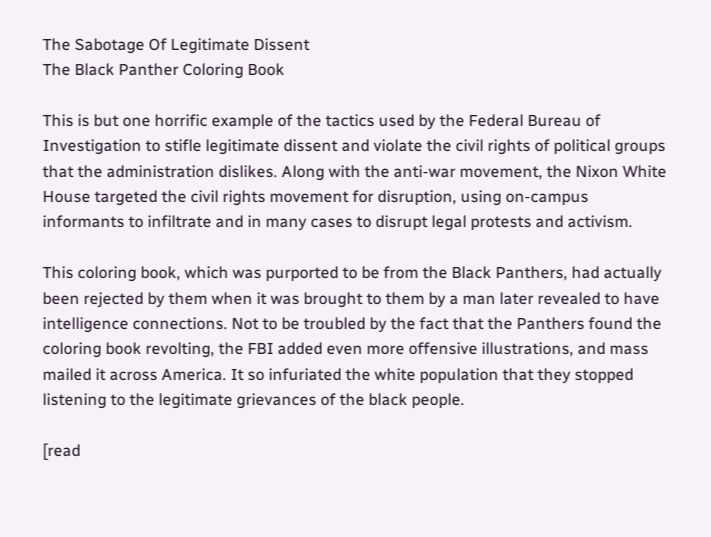The Sabotage Of Legitimate Dissent
The Black Panther Coloring Book

This is but one horrific example of the tactics used by the Federal Bureau of Investigation to stifle legitimate dissent and violate the civil rights of political groups that the administration dislikes. Along with the anti-war movement, the Nixon White House targeted the civil rights movement for disruption, using on-campus informants to infiltrate and in many cases to disrupt legal protests and activism.

This coloring book, which was purported to be from the Black Panthers, had actually been rejected by them when it was brought to them by a man later revealed to have intelligence connections. Not to be troubled by the fact that the Panthers found the coloring book revolting, the FBI added even more offensive illustrations, and mass mailed it across America. It so infuriated the white population that they stopped listening to the legitimate grievances of the black people.

[read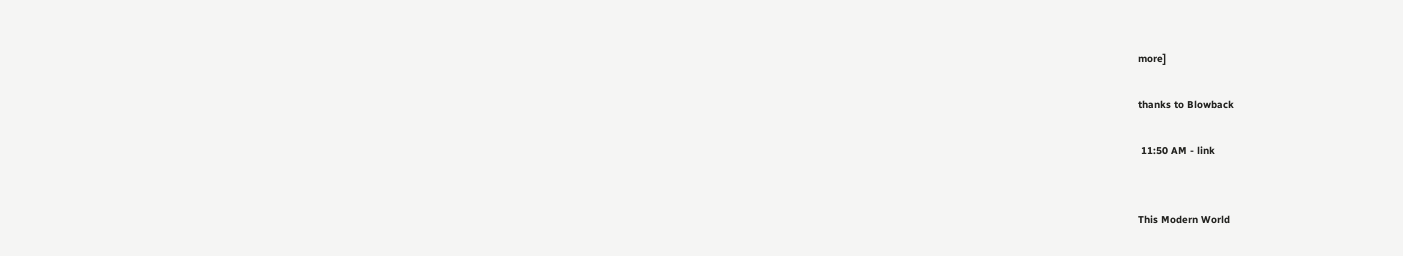more]

thanks to Blowback

 11:50 AM - link


This Modern World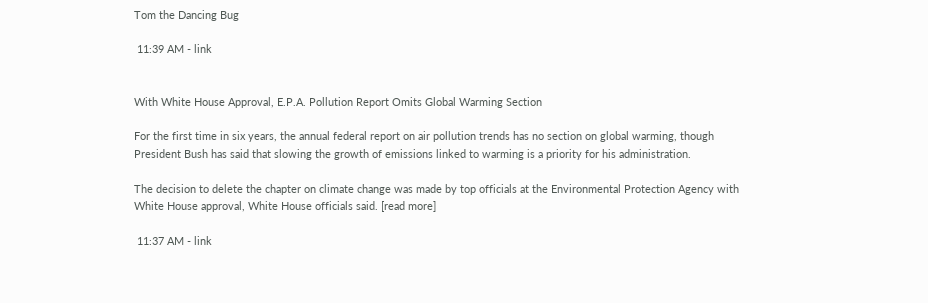Tom the Dancing Bug

 11:39 AM - link


With White House Approval, E.P.A. Pollution Report Omits Global Warming Section

For the first time in six years, the annual federal report on air pollution trends has no section on global warming, though President Bush has said that slowing the growth of emissions linked to warming is a priority for his administration.

The decision to delete the chapter on climate change was made by top officials at the Environmental Protection Agency with White House approval, White House officials said. [read more]

 11:37 AM - link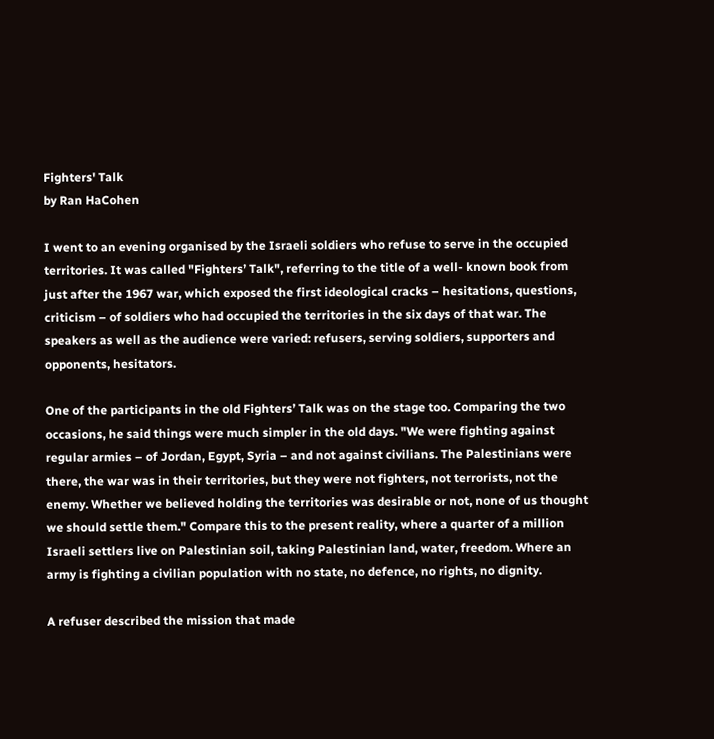Fighters' Talk
by Ran HaCohen

I went to an evening organised by the Israeli soldiers who refuse to serve in the occupied territories. It was called "Fighters’ Talk", referring to the title of a well- known book from just after the 1967 war, which exposed the first ideological cracks – hesitations, questions, criticism – of soldiers who had occupied the territories in the six days of that war. The speakers as well as the audience were varied: refusers, serving soldiers, supporters and opponents, hesitators.

One of the participants in the old Fighters’ Talk was on the stage too. Comparing the two occasions, he said things were much simpler in the old days. "We were fighting against regular armies – of Jordan, Egypt, Syria – and not against civilians. The Palestinians were there, the war was in their territories, but they were not fighters, not terrorists, not the enemy. Whether we believed holding the territories was desirable or not, none of us thought we should settle them." Compare this to the present reality, where a quarter of a million Israeli settlers live on Palestinian soil, taking Palestinian land, water, freedom. Where an army is fighting a civilian population with no state, no defence, no rights, no dignity.

A refuser described the mission that made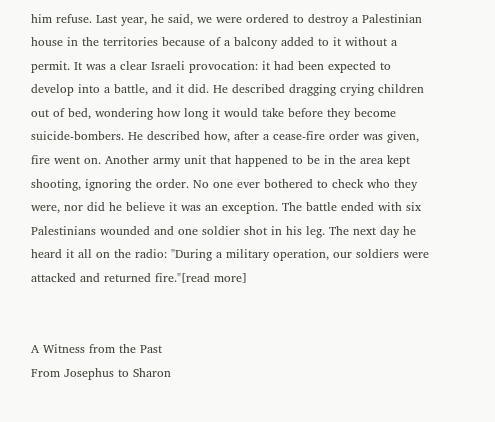him refuse. Last year, he said, we were ordered to destroy a Palestinian house in the territories because of a balcony added to it without a permit. It was a clear Israeli provocation: it had been expected to develop into a battle, and it did. He described dragging crying children out of bed, wondering how long it would take before they become suicide-bombers. He described how, after a cease-fire order was given, fire went on. Another army unit that happened to be in the area kept shooting, ignoring the order. No one ever bothered to check who they were, nor did he believe it was an exception. The battle ended with six Palestinians wounded and one soldier shot in his leg. The next day he heard it all on the radio: "During a military operation, our soldiers were attacked and returned fire."[read more]


A Witness from the Past
From Josephus to Sharon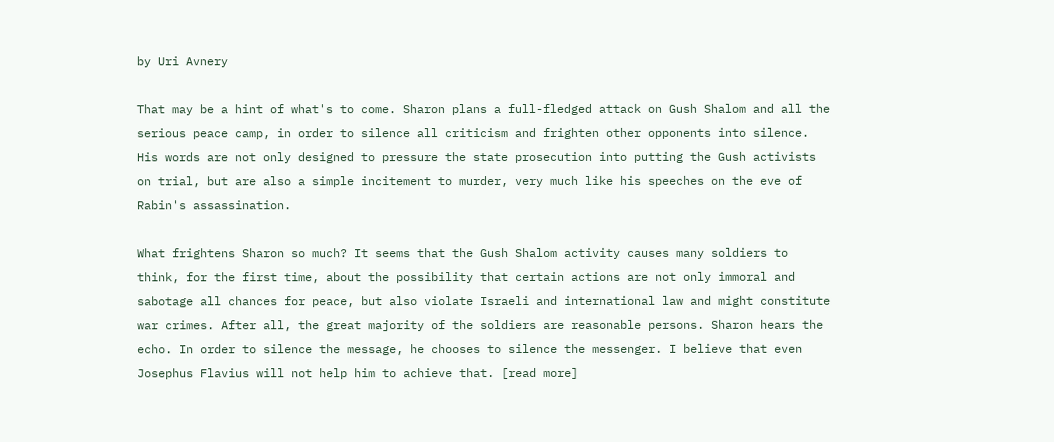by Uri Avnery

That may be a hint of what's to come. Sharon plans a full-fledged attack on Gush Shalom and all the serious peace camp, in order to silence all criticism and frighten other opponents into silence. His words are not only designed to pressure the state prosecution into putting the Gush activists on trial, but are also a simple incitement to murder, very much like his speeches on the eve of Rabin's assassination.

What frightens Sharon so much? It seems that the Gush Shalom activity causes many soldiers to think, for the first time, about the possibility that certain actions are not only immoral and sabotage all chances for peace, but also violate Israeli and international law and might constitute war crimes. After all, the great majority of the soldiers are reasonable persons. Sharon hears the echo. In order to silence the message, he chooses to silence the messenger. I believe that even Josephus Flavius will not help him to achieve that. [read more]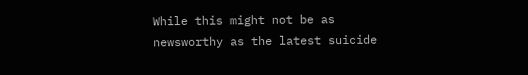While this might not be as newsworthy as the latest suicide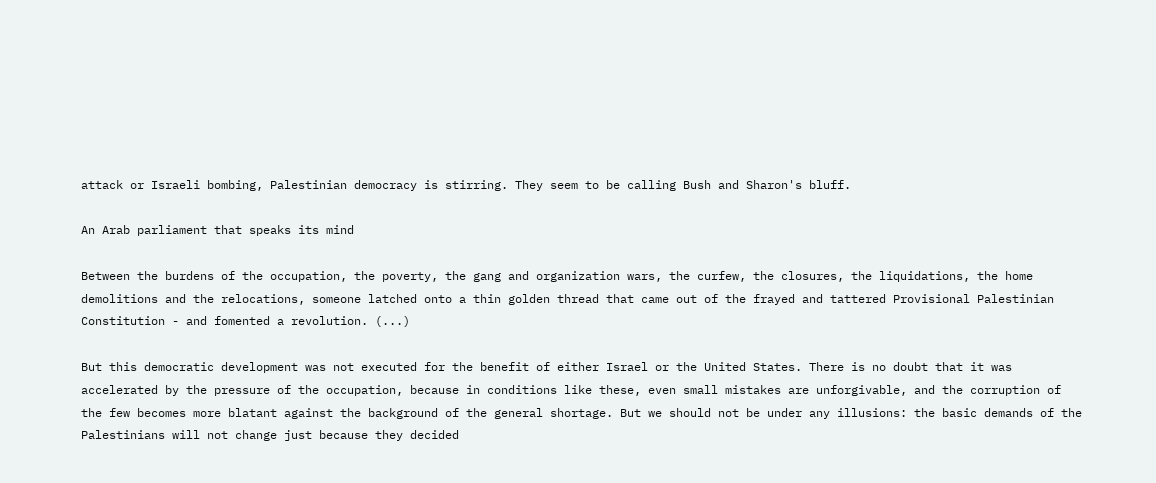attack or Israeli bombing, Palestinian democracy is stirring. They seem to be calling Bush and Sharon's bluff.

An Arab parliament that speaks its mind

Between the burdens of the occupation, the poverty, the gang and organization wars, the curfew, the closures, the liquidations, the home demolitions and the relocations, someone latched onto a thin golden thread that came out of the frayed and tattered Provisional Palestinian Constitution - and fomented a revolution. (...)

But this democratic development was not executed for the benefit of either Israel or the United States. There is no doubt that it was accelerated by the pressure of the occupation, because in conditions like these, even small mistakes are unforgivable, and the corruption of the few becomes more blatant against the background of the general shortage. But we should not be under any illusions: the basic demands of the Palestinians will not change just because they decided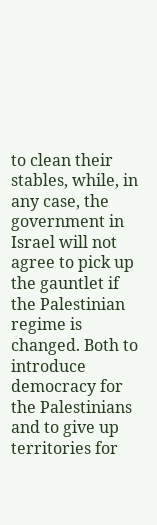to clean their stables, while, in any case, the government in Israel will not agree to pick up the gauntlet if the Palestinian regime is changed. Both to introduce democracy for the Palestinians and to give up territories for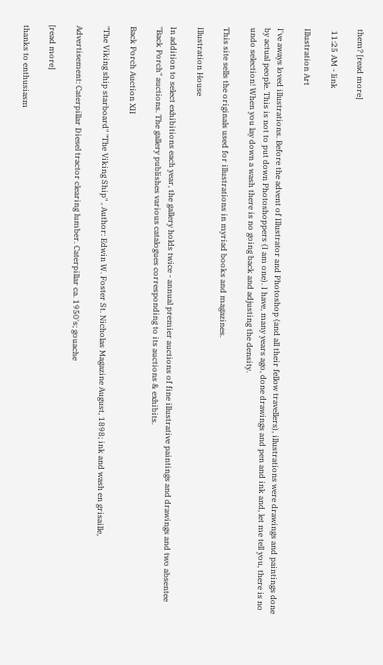them? [read more]

 11:25 AM - link

Illustration Art

I've aways loved illustrations. Before the advent of Illustrator and Photoshop (and all their fellow travellers), illustrations were drawings and paintings done by actual people. This is not to put down Photoshoppers (I am one). I have, many years ago, done drawings and pen and ink and, let me tell you, there is no undo selection! When you lay down a wash there is no going back and adjusting the density.

This site sells the originals used for illustrations in myriad books and magazines.

Illustration House

In addition to select exhibitions each year, the gallery holds twice - annual premier auctions of fine illustrative paintings and drawings and two absentee "Back Porch" auctions. The gallery publishes various catalogues corresponding to its auctions & exhibits.

Back Porch Auction XII

"The Viking ship starboard" "The Viking Ship" , Author: Edwin W. Foster St. Nicholas Magazine August, 1898; ink and wash en grisaille,

Advertisement: Caterpillar Diesel tractor clearing lumber. Caterpillar ca. 1950's; gouache

[read more]

thanks to enthusiasm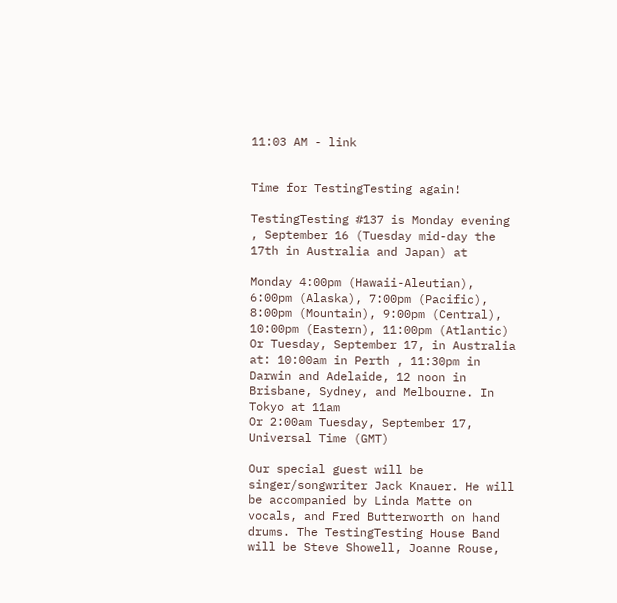11:03 AM - link


Time for TestingTesting again!

TestingTesting #137 is Monday evening , September 16 (Tuesday mid-day the 17th in Australia and Japan) at

Monday 4:00pm (Hawaii-Aleutian), 6:00pm (Alaska), 7:00pm (Pacific), 8:00pm (Mountain), 9:00pm (Central), 10:00pm (Eastern), 11:00pm (Atlantic)
Or Tuesday, September 17, in Australia at: 10:00am in Perth , 11:30pm in Darwin and Adelaide, 12 noon in Brisbane, Sydney, and Melbourne. In Tokyo at 11am
Or 2:00am Tuesday, September 17, Universal Time (GMT)

Our special guest will be singer/songwriter Jack Knauer. He will be accompanied by Linda Matte on vocals, and Fred Butterworth on hand drums. The TestingTesting House Band will be Steve Showell, Joanne Rouse,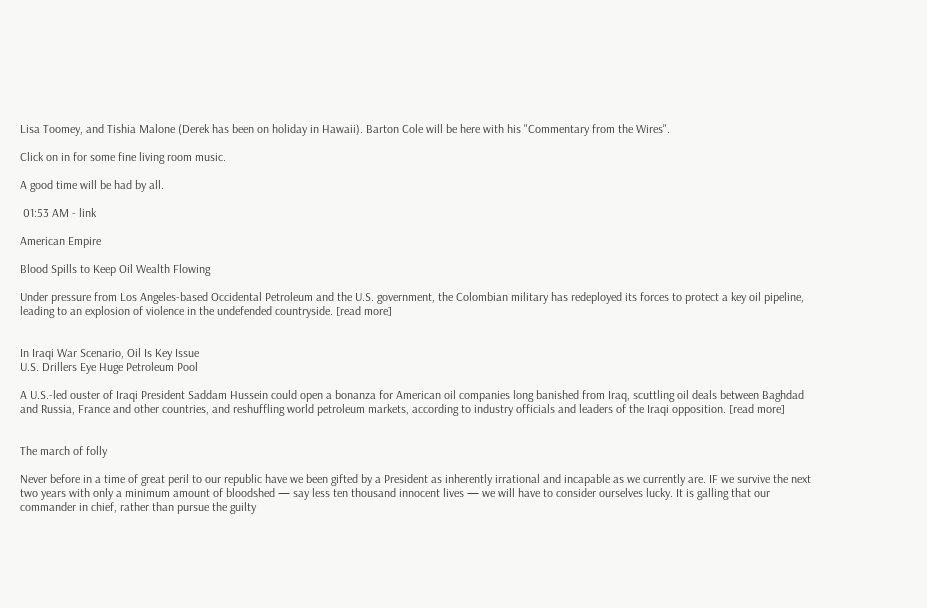Lisa Toomey, and Tishia Malone (Derek has been on holiday in Hawaii). Barton Cole will be here with his "Commentary from the Wires".

Click on in for some fine living room music.

A good time will be had by all.

 01:53 AM - link

American Empire

Blood Spills to Keep Oil Wealth Flowing

Under pressure from Los Angeles-based Occidental Petroleum and the U.S. government, the Colombian military has redeployed its forces to protect a key oil pipeline, leading to an explosion of violence in the undefended countryside. [read more]


In Iraqi War Scenario, Oil Is Key Issue
U.S. Drillers Eye Huge Petroleum Pool

A U.S.-led ouster of Iraqi President Saddam Hussein could open a bonanza for American oil companies long banished from Iraq, scuttling oil deals between Baghdad and Russia, France and other countries, and reshuffling world petroleum markets, according to industry officials and leaders of the Iraqi opposition. [read more]


The march of folly

Never before in a time of great peril to our republic have we been gifted by a President as inherently irrational and incapable as we currently are. IF we survive the next two years with only a minimum amount of bloodshed — say less ten thousand innocent lives — we will have to consider ourselves lucky. It is galling that our commander in chief, rather than pursue the guilty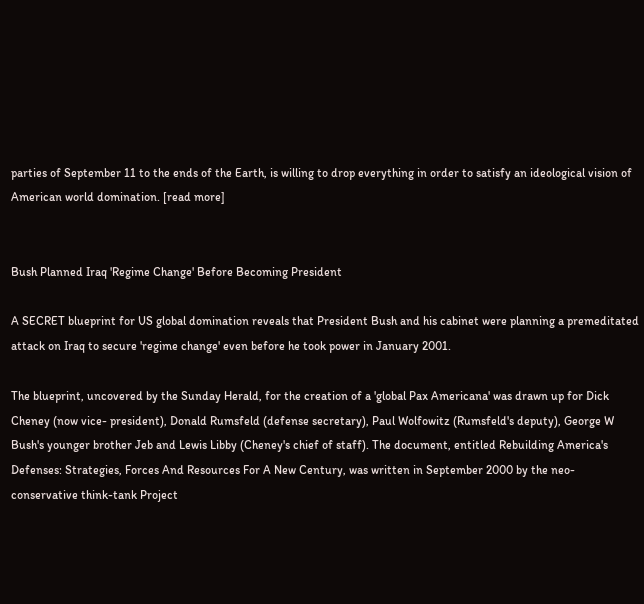parties of September 11 to the ends of the Earth, is willing to drop everything in order to satisfy an ideological vision of American world domination. [read more]


Bush Planned Iraq 'Regime Change' Before Becoming President

A SECRET blueprint for US global domination reveals that President Bush and his cabinet were planning a premeditated attack on Iraq to secure 'regime change' even before he took power in January 2001.

The blueprint, uncovered by the Sunday Herald, for the creation of a 'global Pax Americana' was drawn up for Dick Cheney (now vice- president), Donald Rumsfeld (defense secretary), Paul Wolfowitz (Rumsfeld's deputy), George W Bush's younger brother Jeb and Lewis Libby (Cheney's chief of staff). The document, entitled Rebuilding America's Defenses: Strategies, Forces And Resources For A New Century, was written in September 2000 by the neo- conservative think-tank Project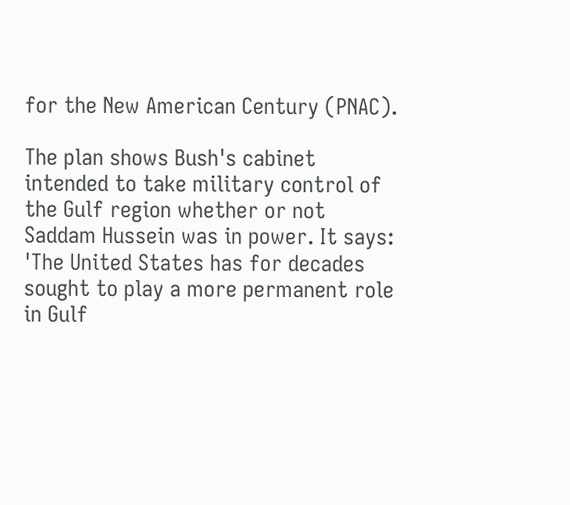for the New American Century (PNAC).

The plan shows Bush's cabinet intended to take military control of the Gulf region whether or not Saddam Hussein was in power. It says: 'The United States has for decades sought to play a more permanent role in Gulf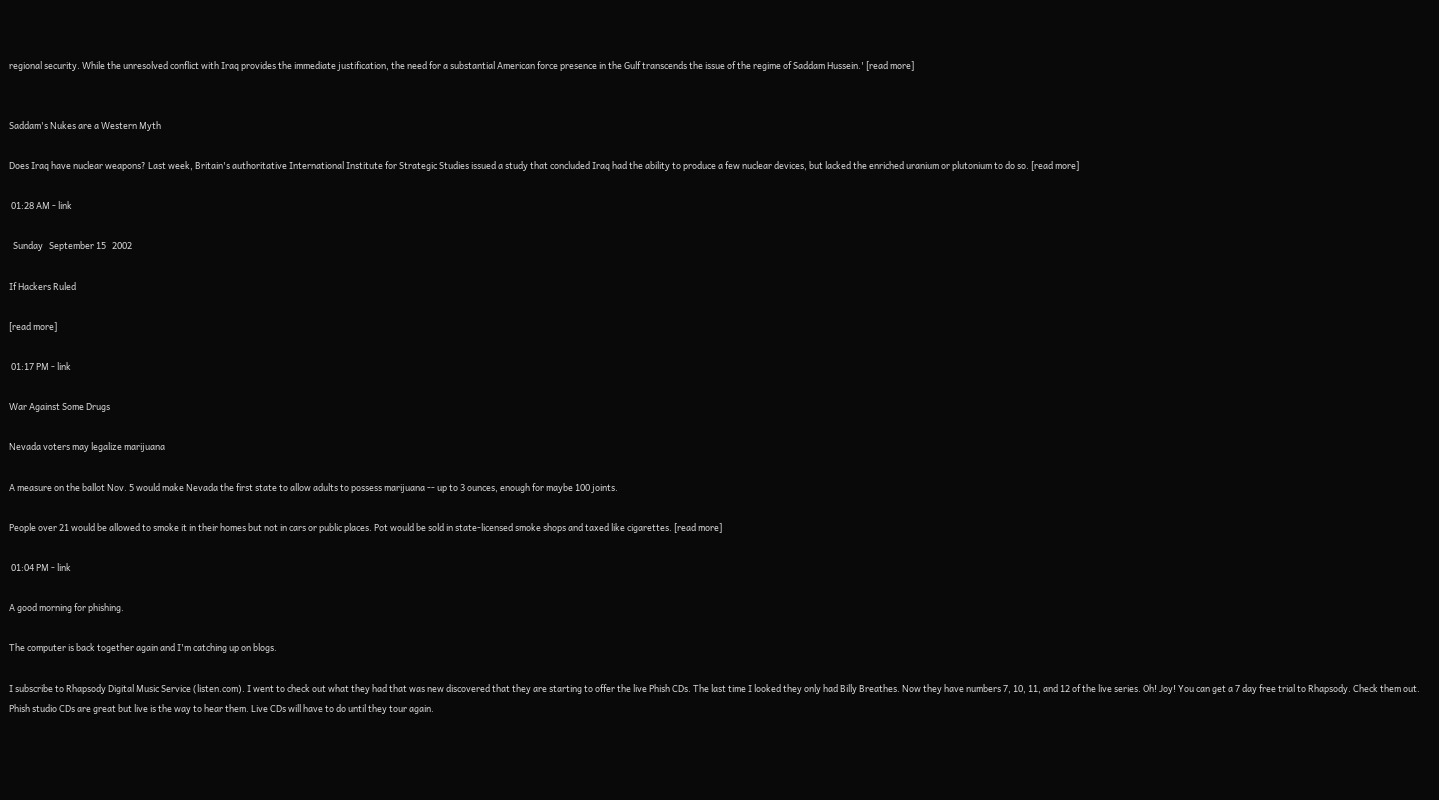regional security. While the unresolved conflict with Iraq provides the immediate justification, the need for a substantial American force presence in the Gulf transcends the issue of the regime of Saddam Hussein.' [read more]


Saddam's Nukes are a Western Myth

Does Iraq have nuclear weapons? Last week, Britain's authoritative International Institute for Strategic Studies issued a study that concluded Iraq had the ability to produce a few nuclear devices, but lacked the enriched uranium or plutonium to do so. [read more]

 01:28 AM - link

  Sunday   September 15   2002

If Hackers Ruled

[read more]

 01:17 PM - link

War Against Some Drugs

Nevada voters may legalize marijuana

A measure on the ballot Nov. 5 would make Nevada the first state to allow adults to possess marijuana -- up to 3 ounces, enough for maybe 100 joints.

People over 21 would be allowed to smoke it in their homes but not in cars or public places. Pot would be sold in state-licensed smoke shops and taxed like cigarettes. [read more]

 01:04 PM - link

A good morning for phishing.

The computer is back together again and I'm catching up on blogs.

I subscribe to Rhapsody Digital Music Service (listen.com). I went to check out what they had that was new discovered that they are starting to offer the live Phish CDs. The last time I looked they only had Billy Breathes. Now they have numbers 7, 10, 11, and 12 of the live series. Oh! Joy! You can get a 7 day free trial to Rhapsody. Check them out. Phish studio CDs are great but live is the way to hear them. Live CDs will have to do until they tour again.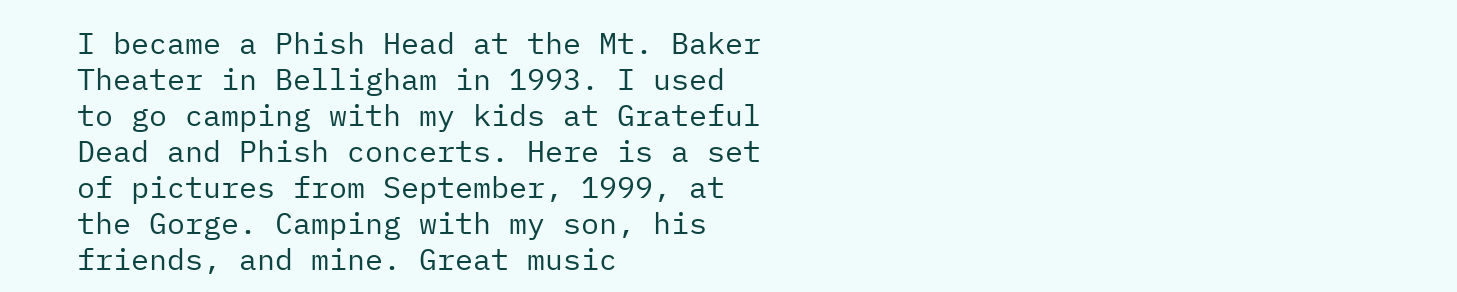I became a Phish Head at the Mt. Baker Theater in Belligham in 1993. I used to go camping with my kids at Grateful Dead and Phish concerts. Here is a set of pictures from September, 1999, at the Gorge. Camping with my son, his friends, and mine. Great music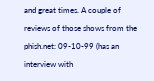and great times. A couple of reviews of those shows from the phish.net: 09-10-99 (has an interview with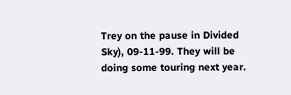Trey on the pause in Divided Sky), 09-11-99. They will be doing some touring next year.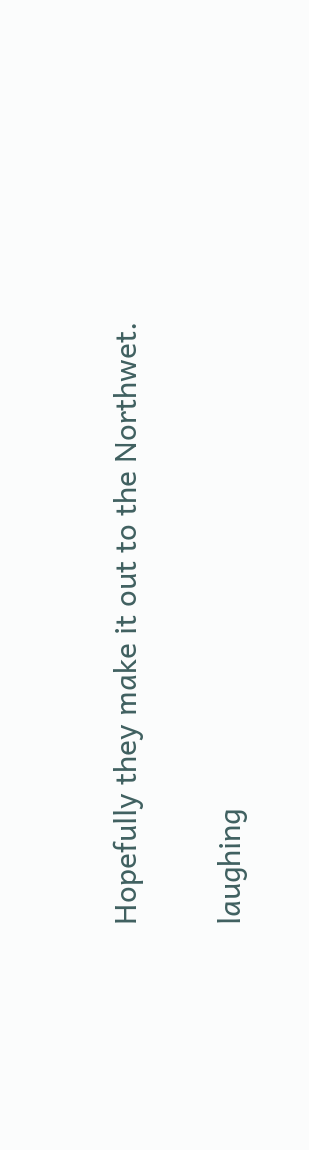Hopefully they make it out to the Northwet.

laughing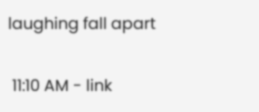laughing fall apart

 11:10 AM - link